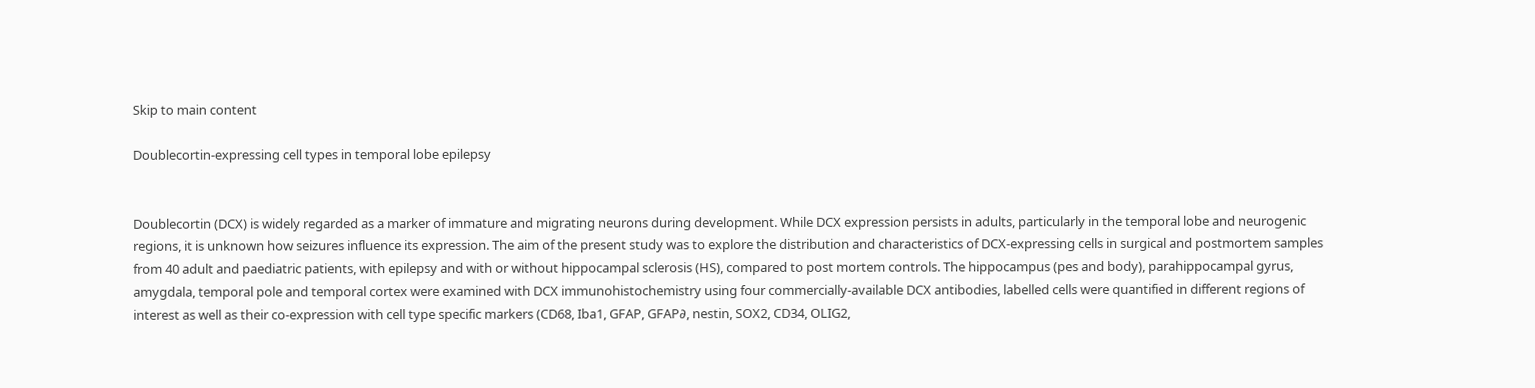Skip to main content

Doublecortin-expressing cell types in temporal lobe epilepsy


Doublecortin (DCX) is widely regarded as a marker of immature and migrating neurons during development. While DCX expression persists in adults, particularly in the temporal lobe and neurogenic regions, it is unknown how seizures influence its expression. The aim of the present study was to explore the distribution and characteristics of DCX-expressing cells in surgical and postmortem samples from 40 adult and paediatric patients, with epilepsy and with or without hippocampal sclerosis (HS), compared to post mortem controls. The hippocampus (pes and body), parahippocampal gyrus, amygdala, temporal pole and temporal cortex were examined with DCX immunohistochemistry using four commercially-available DCX antibodies, labelled cells were quantified in different regions of interest as well as their co-expression with cell type specific markers (CD68, Iba1, GFAP, GFAP∂, nestin, SOX2, CD34, OLIG2,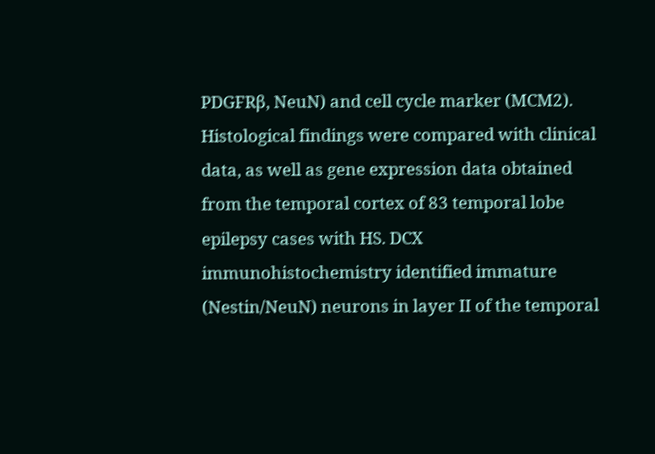PDGFRβ, NeuN) and cell cycle marker (MCM2). Histological findings were compared with clinical data, as well as gene expression data obtained from the temporal cortex of 83 temporal lobe epilepsy cases with HS. DCX immunohistochemistry identified immature (Nestin/NeuN) neurons in layer II of the temporal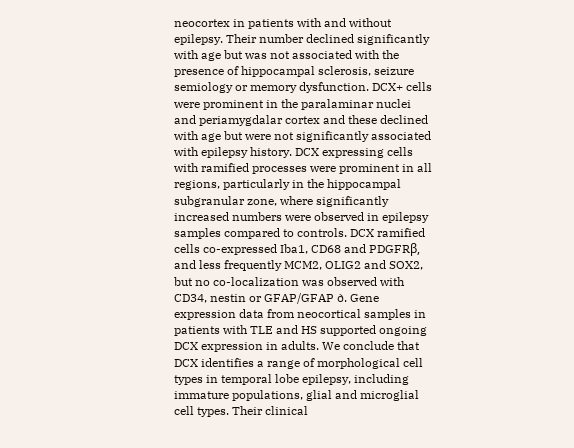neocortex in patients with and without epilepsy. Their number declined significantly with age but was not associated with the presence of hippocampal sclerosis, seizure semiology or memory dysfunction. DCX+ cells were prominent in the paralaminar nuclei and periamygdalar cortex and these declined with age but were not significantly associated with epilepsy history. DCX expressing cells with ramified processes were prominent in all regions, particularly in the hippocampal subgranular zone, where significantly increased numbers were observed in epilepsy samples compared to controls. DCX ramified cells co-expressed Iba1, CD68 and PDGFRβ, and less frequently MCM2, OLIG2 and SOX2, but no co-localization was observed with CD34, nestin or GFAP/GFAP ∂. Gene expression data from neocortical samples in patients with TLE and HS supported ongoing DCX expression in adults. We conclude that DCX identifies a range of morphological cell types in temporal lobe epilepsy, including immature populations, glial and microglial cell types. Their clinical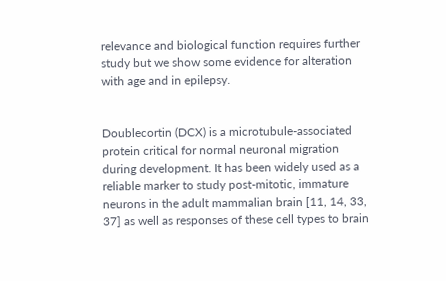relevance and biological function requires further study but we show some evidence for alteration with age and in epilepsy.


Doublecortin (DCX) is a microtubule-associated protein critical for normal neuronal migration during development. It has been widely used as a reliable marker to study post-mitotic, immature neurons in the adult mammalian brain [11, 14, 33, 37] as well as responses of these cell types to brain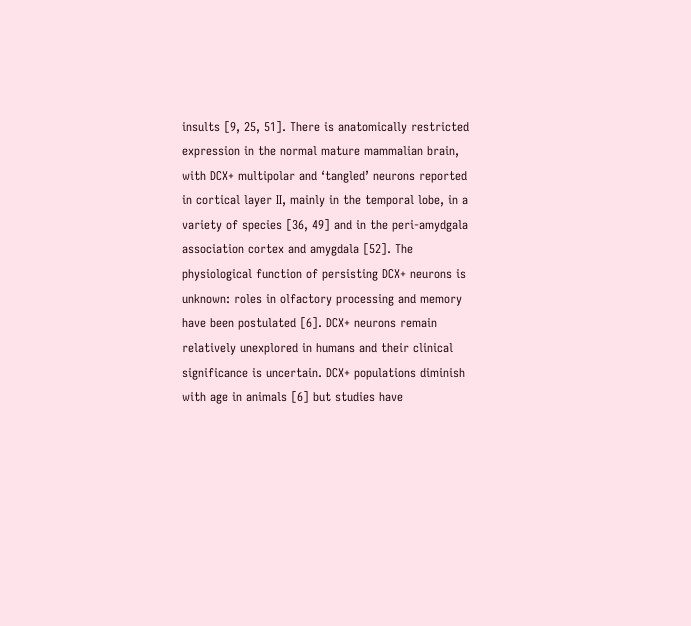insults [9, 25, 51]. There is anatomically restricted expression in the normal mature mammalian brain, with DCX+ multipolar and ‘tangled’ neurons reported in cortical layer II, mainly in the temporal lobe, in a variety of species [36, 49] and in the peri-amydgala association cortex and amygdala [52]. The physiological function of persisting DCX+ neurons is unknown: roles in olfactory processing and memory have been postulated [6]. DCX+ neurons remain relatively unexplored in humans and their clinical significance is uncertain. DCX+ populations diminish with age in animals [6] but studies have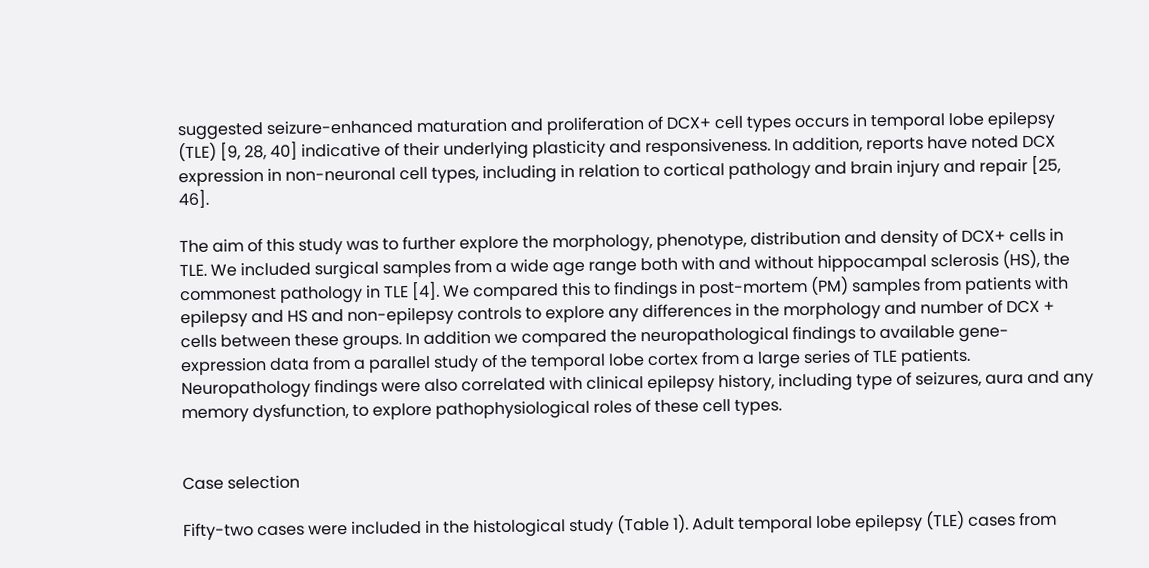suggested seizure-enhanced maturation and proliferation of DCX+ cell types occurs in temporal lobe epilepsy (TLE) [9, 28, 40] indicative of their underlying plasticity and responsiveness. In addition, reports have noted DCX expression in non-neuronal cell types, including in relation to cortical pathology and brain injury and repair [25, 46].

The aim of this study was to further explore the morphology, phenotype, distribution and density of DCX+ cells in TLE. We included surgical samples from a wide age range both with and without hippocampal sclerosis (HS), the commonest pathology in TLE [4]. We compared this to findings in post-mortem (PM) samples from patients with epilepsy and HS and non-epilepsy controls to explore any differences in the morphology and number of DCX + cells between these groups. In addition we compared the neuropathological findings to available gene-expression data from a parallel study of the temporal lobe cortex from a large series of TLE patients. Neuropathology findings were also correlated with clinical epilepsy history, including type of seizures, aura and any memory dysfunction, to explore pathophysiological roles of these cell types.


Case selection

Fifty-two cases were included in the histological study (Table 1). Adult temporal lobe epilepsy (TLE) cases from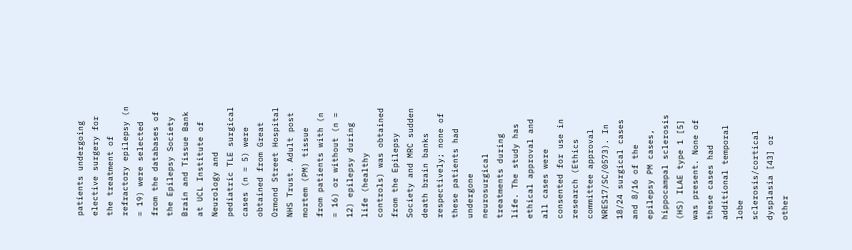patients undergoing elective surgery for the treatment of refractory epilepsy (n = 19) were selected from the databases of the Epilepsy Society Brain and Tissue Bank at UCL Institute of Neurology and pediatric TLE surgical cases (n = 5) were obtained from Great Ormond Street Hospital NHS Trust. Adult post mortem (PM) tissue from patients with (n = 16) or without (n = 12) epilepsy during life (healthy controls) was obtained from the Epilepsy Society and MRC sudden death brain banks respectively; none of these patients had undergone neurosurgical treatments during life. The study has ethical approval and all cases were consented for use in research (Ethics committee approval NRES17/SC/0573). In 18/24 surgical cases and 8/16 of the epilepsy PM cases, hippocampal sclerosis (HS) ILAE type 1 [5] was present. None of these cases had additional temporal lobe sclerosis/cortical dysplasia [43] or other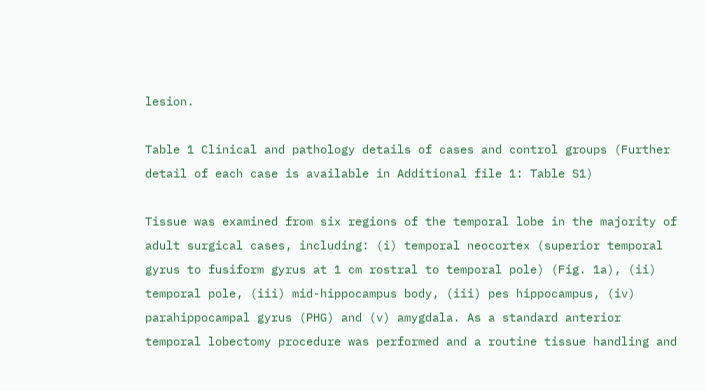lesion.

Table 1 Clinical and pathology details of cases and control groups (Further detail of each case is available in Additional file 1: Table S1)

Tissue was examined from six regions of the temporal lobe in the majority of adult surgical cases, including: (i) temporal neocortex (superior temporal gyrus to fusiform gyrus at 1 cm rostral to temporal pole) (Fig. 1a), (ii) temporal pole, (iii) mid-hippocampus body, (iii) pes hippocampus, (iv) parahippocampal gyrus (PHG) and (v) amygdala. As a standard anterior temporal lobectomy procedure was performed and a routine tissue handling and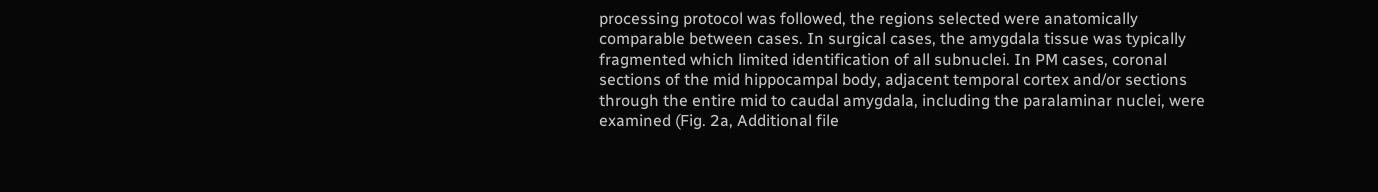processing protocol was followed, the regions selected were anatomically comparable between cases. In surgical cases, the amygdala tissue was typically fragmented which limited identification of all subnuclei. In PM cases, coronal sections of the mid hippocampal body, adjacent temporal cortex and/or sections through the entire mid to caudal amygdala, including the paralaminar nuclei, were examined (Fig. 2a, Additional file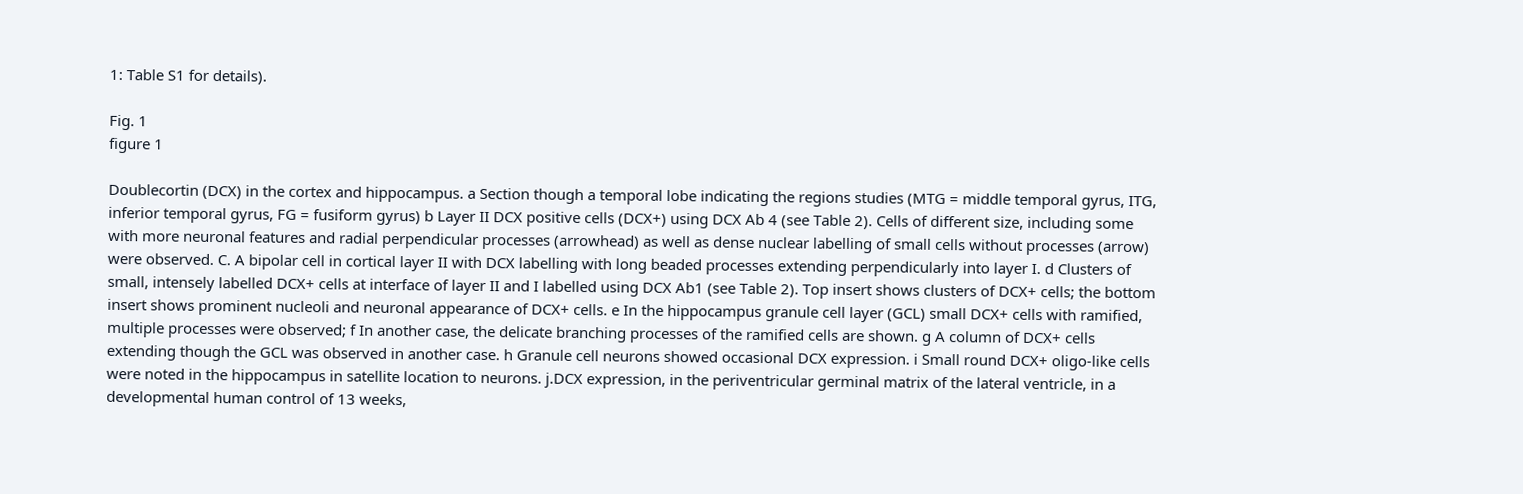1: Table S1 for details).

Fig. 1
figure 1

Doublecortin (DCX) in the cortex and hippocampus. a Section though a temporal lobe indicating the regions studies (MTG = middle temporal gyrus, ITG, inferior temporal gyrus, FG = fusiform gyrus) b Layer II DCX positive cells (DCX+) using DCX Ab 4 (see Table 2). Cells of different size, including some with more neuronal features and radial perpendicular processes (arrowhead) as well as dense nuclear labelling of small cells without processes (arrow) were observed. C. A bipolar cell in cortical layer II with DCX labelling with long beaded processes extending perpendicularly into layer I. d Clusters of small, intensely labelled DCX+ cells at interface of layer II and I labelled using DCX Ab1 (see Table 2). Top insert shows clusters of DCX+ cells; the bottom insert shows prominent nucleoli and neuronal appearance of DCX+ cells. e In the hippocampus granule cell layer (GCL) small DCX+ cells with ramified, multiple processes were observed; f In another case, the delicate branching processes of the ramified cells are shown. g A column of DCX+ cells extending though the GCL was observed in another case. h Granule cell neurons showed occasional DCX expression. i Small round DCX+ oligo-like cells were noted in the hippocampus in satellite location to neurons. j.DCX expression, in the periventricular germinal matrix of the lateral ventricle, in a developmental human control of 13 weeks,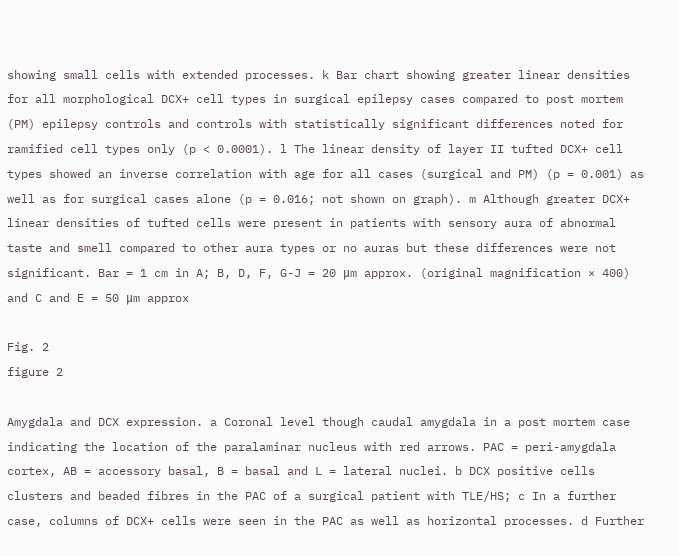showing small cells with extended processes. k Bar chart showing greater linear densities for all morphological DCX+ cell types in surgical epilepsy cases compared to post mortem (PM) epilepsy controls and controls with statistically significant differences noted for ramified cell types only (p < 0.0001). l The linear density of layer II tufted DCX+ cell types showed an inverse correlation with age for all cases (surgical and PM) (p = 0.001) as well as for surgical cases alone (p = 0.016; not shown on graph). m Although greater DCX+ linear densities of tufted cells were present in patients with sensory aura of abnormal taste and smell compared to other aura types or no auras but these differences were not significant. Bar = 1 cm in A; B, D, F, G-J = 20 μm approx. (original magnification × 400) and C and E = 50 μm approx

Fig. 2
figure 2

Amygdala and DCX expression. a Coronal level though caudal amygdala in a post mortem case indicating the location of the paralaminar nucleus with red arrows. PAC = peri-amygdala cortex, AB = accessory basal, B = basal and L = lateral nuclei. b DCX positive cells clusters and beaded fibres in the PAC of a surgical patient with TLE/HS; c In a further case, columns of DCX+ cells were seen in the PAC as well as horizontal processes. d Further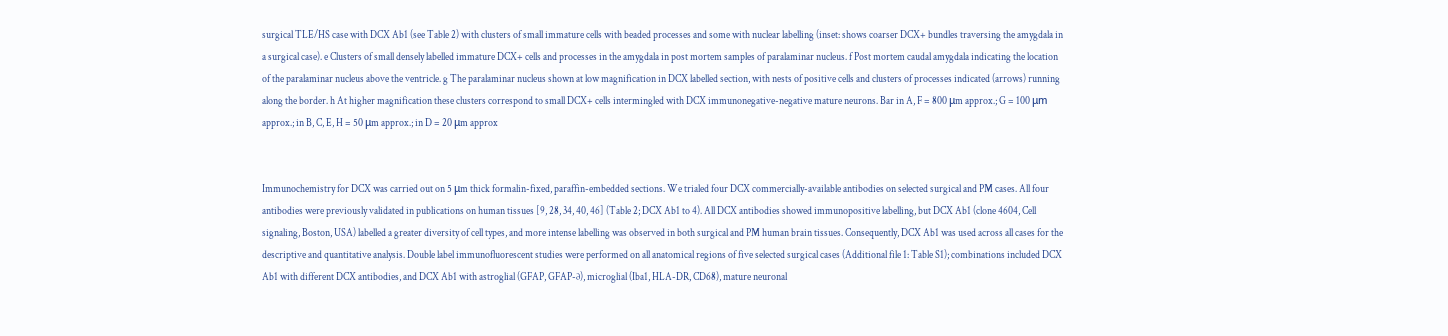surgical TLE/HS case with DCX Ab1 (see Table 2) with clusters of small immature cells with beaded processes and some with nuclear labelling (inset: shows coarser DCX+ bundles traversing the amygdala in a surgical case). e Clusters of small densely labelled immature DCX+ cells and processes in the amygdala in post mortem samples of paralaminar nucleus. f Post mortem caudal amygdala indicating the location of the paralaminar nucleus above the ventricle. g The paralaminar nucleus shown at low magnification in DCX labelled section, with nests of positive cells and clusters of processes indicated (arrows) running along the border. h At higher magnification these clusters correspond to small DCX+ cells intermingled with DCX immunonegative-negative mature neurons. Bar in A, F = 800 μm approx.; G = 100 μm approx.; in B, C, E, H = 50 μm approx.; in D = 20 μm approx


Immunochemistry for DCX was carried out on 5 μm thick formalin-fixed, paraffin-embedded sections. We trialed four DCX commercially-available antibodies on selected surgical and PM cases. All four antibodies were previously validated in publications on human tissues [9, 28, 34, 40, 46] (Table 2; DCX Ab1 to 4). All DCX antibodies showed immunopositive labelling, but DCX Ab1 (clone 4604, Cell signaling, Boston, USA) labelled a greater diversity of cell types, and more intense labelling was observed in both surgical and PM human brain tissues. Consequently, DCX Ab1 was used across all cases for the descriptive and quantitative analysis. Double label immunofluorescent studies were performed on all anatomical regions of five selected surgical cases (Additional file 1: Table S1); combinations included DCX Ab1 with different DCX antibodies, and DCX Ab1 with astroglial (GFAP, GFAP-∂), microglial (Iba1, HLA-DR, CD68), mature neuronal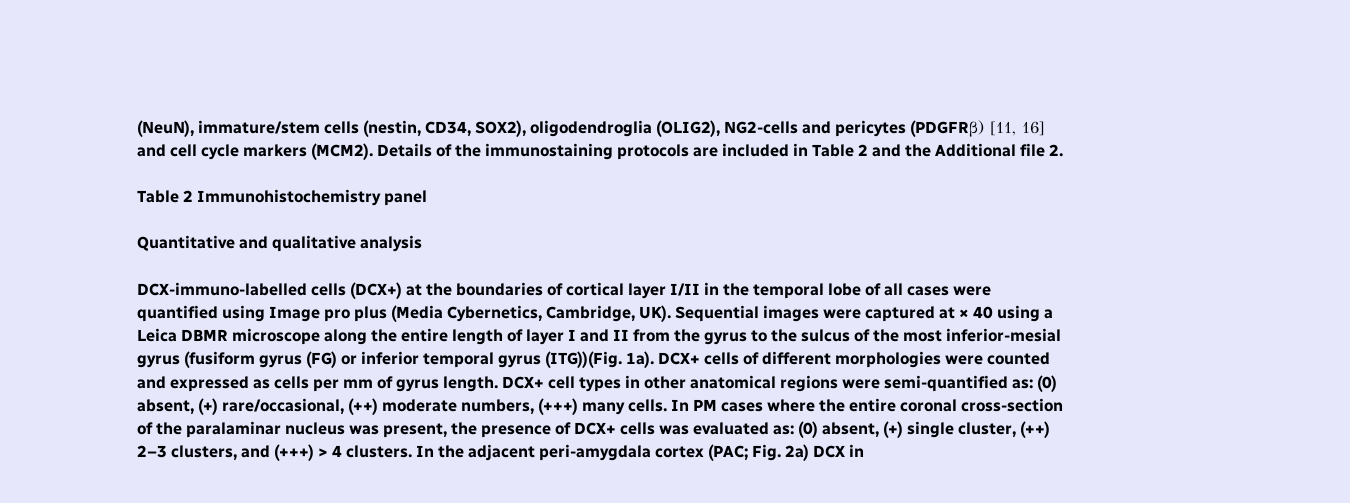(NeuN), immature/stem cells (nestin, CD34, SOX2), oligodendroglia (OLIG2), NG2-cells and pericytes (PDGFRβ) [11, 16] and cell cycle markers (MCM2). Details of the immunostaining protocols are included in Table 2 and the Additional file 2.

Table 2 Immunohistochemistry panel

Quantitative and qualitative analysis

DCX-immuno-labelled cells (DCX+) at the boundaries of cortical layer I/II in the temporal lobe of all cases were quantified using Image pro plus (Media Cybernetics, Cambridge, UK). Sequential images were captured at × 40 using a Leica DBMR microscope along the entire length of layer I and II from the gyrus to the sulcus of the most inferior-mesial gyrus (fusiform gyrus (FG) or inferior temporal gyrus (ITG))(Fig. 1a). DCX+ cells of different morphologies were counted and expressed as cells per mm of gyrus length. DCX+ cell types in other anatomical regions were semi-quantified as: (0) absent, (+) rare/occasional, (++) moderate numbers, (+++) many cells. In PM cases where the entire coronal cross-section of the paralaminar nucleus was present, the presence of DCX+ cells was evaluated as: (0) absent, (+) single cluster, (++) 2–3 clusters, and (+++) > 4 clusters. In the adjacent peri-amygdala cortex (PAC; Fig. 2a) DCX in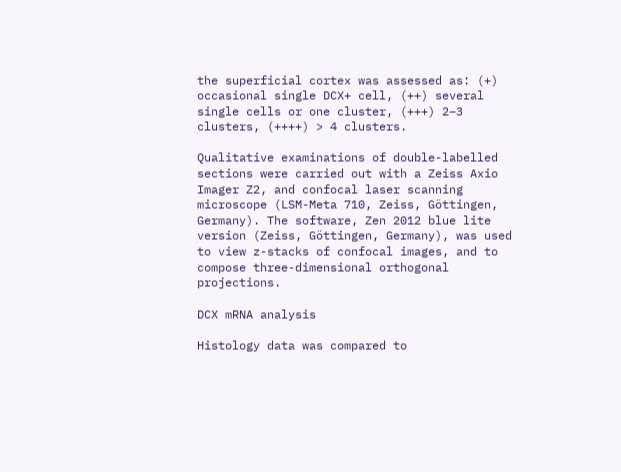the superficial cortex was assessed as: (+) occasional single DCX+ cell, (++) several single cells or one cluster, (+++) 2–3 clusters, (++++) > 4 clusters.

Qualitative examinations of double-labelled sections were carried out with a Zeiss Axio Imager Z2, and confocal laser scanning microscope (LSM-Meta 710, Zeiss, Göttingen, Germany). The software, Zen 2012 blue lite version (Zeiss, Göttingen, Germany), was used to view z-stacks of confocal images, and to compose three-dimensional orthogonal projections.

DCX mRNA analysis

Histology data was compared to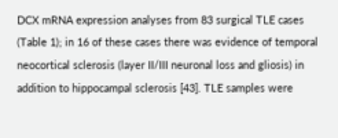DCX mRNA expression analyses from 83 surgical TLE cases (Table 1); in 16 of these cases there was evidence of temporal neocortical sclerosis (layer II/III neuronal loss and gliosis) in addition to hippocampal sclerosis [43]. TLE samples were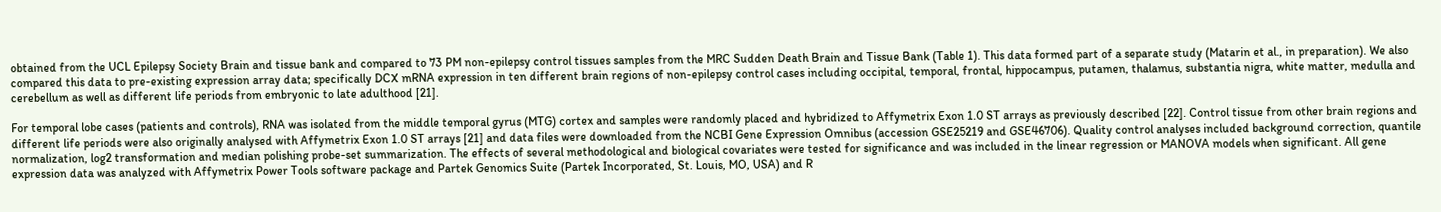obtained from the UCL Epilepsy Society Brain and tissue bank and compared to 73 PM non-epilepsy control tissues samples from the MRC Sudden Death Brain and Tissue Bank (Table 1). This data formed part of a separate study (Matarin et al., in preparation). We also compared this data to pre-existing expression array data; specifically DCX mRNA expression in ten different brain regions of non-epilepsy control cases including occipital, temporal, frontal, hippocampus, putamen, thalamus, substantia nigra, white matter, medulla and cerebellum as well as different life periods from embryonic to late adulthood [21].

For temporal lobe cases (patients and controls), RNA was isolated from the middle temporal gyrus (MTG) cortex and samples were randomly placed and hybridized to Affymetrix Exon 1.0 ST arrays as previously described [22]. Control tissue from other brain regions and different life periods were also originally analysed with Affymetrix Exon 1.0 ST arrays [21] and data files were downloaded from the NCBI Gene Expression Omnibus (accession GSE25219 and GSE46706). Quality control analyses included background correction, quantile normalization, log2 transformation and median polishing probe-set summarization. The effects of several methodological and biological covariates were tested for significance and was included in the linear regression or MANOVA models when significant. All gene expression data was analyzed with Affymetrix Power Tools software package and Partek Genomics Suite (Partek Incorporated, St. Louis, MO, USA) and R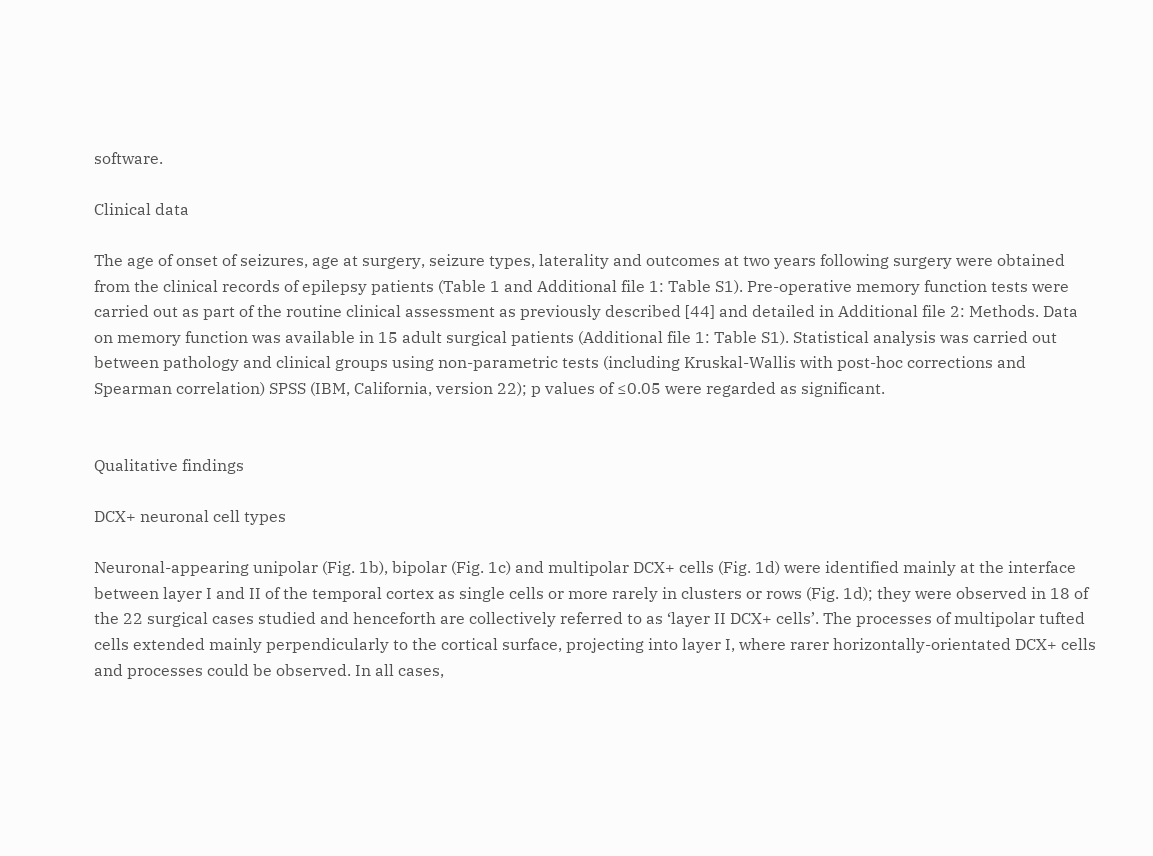software.

Clinical data

The age of onset of seizures, age at surgery, seizure types, laterality and outcomes at two years following surgery were obtained from the clinical records of epilepsy patients (Table 1 and Additional file 1: Table S1). Pre-operative memory function tests were carried out as part of the routine clinical assessment as previously described [44] and detailed in Additional file 2: Methods. Data on memory function was available in 15 adult surgical patients (Additional file 1: Table S1). Statistical analysis was carried out between pathology and clinical groups using non-parametric tests (including Kruskal-Wallis with post-hoc corrections and Spearman correlation) SPSS (IBM, California, version 22); p values of ≤0.05 were regarded as significant.


Qualitative findings

DCX+ neuronal cell types

Neuronal-appearing unipolar (Fig. 1b), bipolar (Fig. 1c) and multipolar DCX+ cells (Fig. 1d) were identified mainly at the interface between layer I and II of the temporal cortex as single cells or more rarely in clusters or rows (Fig. 1d); they were observed in 18 of the 22 surgical cases studied and henceforth are collectively referred to as ‘layer II DCX+ cells’. The processes of multipolar tufted cells extended mainly perpendicularly to the cortical surface, projecting into layer I, where rarer horizontally-orientated DCX+ cells and processes could be observed. In all cases,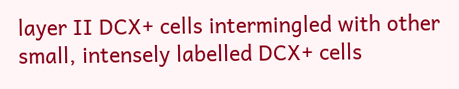layer II DCX+ cells intermingled with other small, intensely labelled DCX+ cells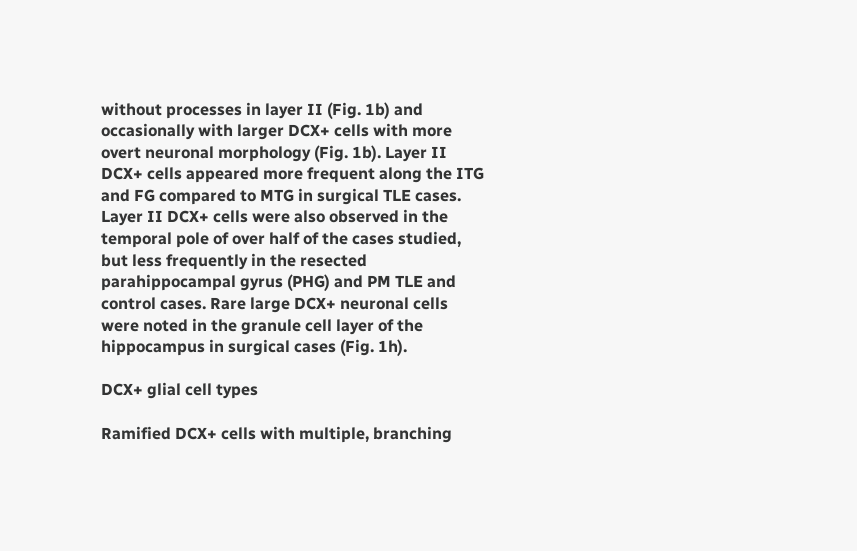without processes in layer II (Fig. 1b) and occasionally with larger DCX+ cells with more overt neuronal morphology (Fig. 1b). Layer II DCX+ cells appeared more frequent along the ITG and FG compared to MTG in surgical TLE cases. Layer II DCX+ cells were also observed in the temporal pole of over half of the cases studied, but less frequently in the resected parahippocampal gyrus (PHG) and PM TLE and control cases. Rare large DCX+ neuronal cells were noted in the granule cell layer of the hippocampus in surgical cases (Fig. 1h).

DCX+ glial cell types

Ramified DCX+ cells with multiple, branching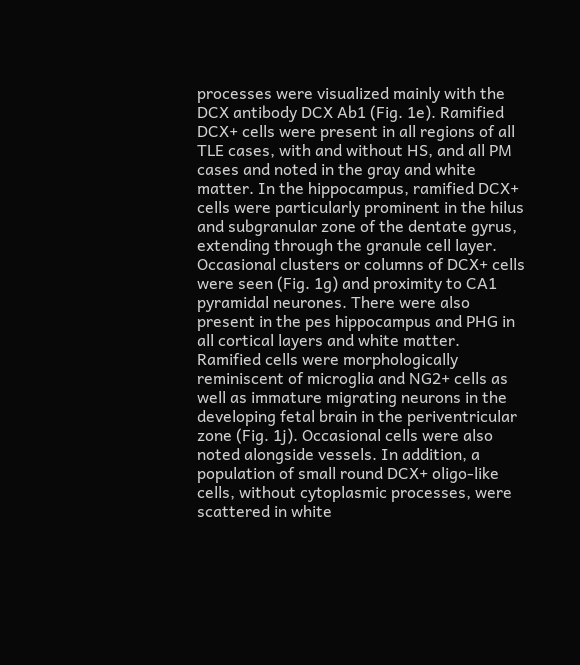processes were visualized mainly with the DCX antibody DCX Ab1 (Fig. 1e). Ramified DCX+ cells were present in all regions of all TLE cases, with and without HS, and all PM cases and noted in the gray and white matter. In the hippocampus, ramified DCX+ cells were particularly prominent in the hilus and subgranular zone of the dentate gyrus, extending through the granule cell layer. Occasional clusters or columns of DCX+ cells were seen (Fig. 1g) and proximity to CA1 pyramidal neurones. There were also present in the pes hippocampus and PHG in all cortical layers and white matter. Ramified cells were morphologically reminiscent of microglia and NG2+ cells as well as immature migrating neurons in the developing fetal brain in the periventricular zone (Fig. 1j). Occasional cells were also noted alongside vessels. In addition, a population of small round DCX+ oligo-like cells, without cytoplasmic processes, were scattered in white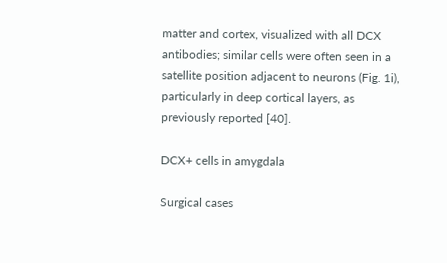matter and cortex, visualized with all DCX antibodies; similar cells were often seen in a satellite position adjacent to neurons (Fig. 1i), particularly in deep cortical layers, as previously reported [40].

DCX+ cells in amygdala

Surgical cases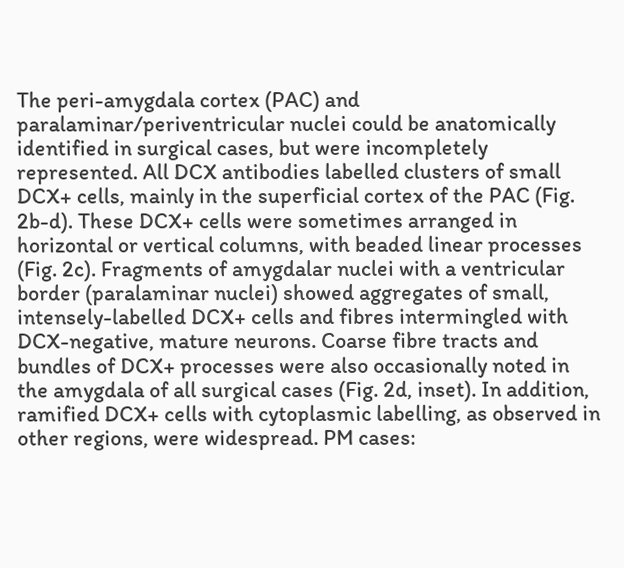The peri-amygdala cortex (PAC) and paralaminar/periventricular nuclei could be anatomically identified in surgical cases, but were incompletely represented. All DCX antibodies labelled clusters of small DCX+ cells, mainly in the superficial cortex of the PAC (Fig. 2b-d). These DCX+ cells were sometimes arranged in horizontal or vertical columns, with beaded linear processes (Fig. 2c). Fragments of amygdalar nuclei with a ventricular border (paralaminar nuclei) showed aggregates of small, intensely-labelled DCX+ cells and fibres intermingled with DCX-negative, mature neurons. Coarse fibre tracts and bundles of DCX+ processes were also occasionally noted in the amygdala of all surgical cases (Fig. 2d, inset). In addition, ramified DCX+ cells with cytoplasmic labelling, as observed in other regions, were widespread. PM cases: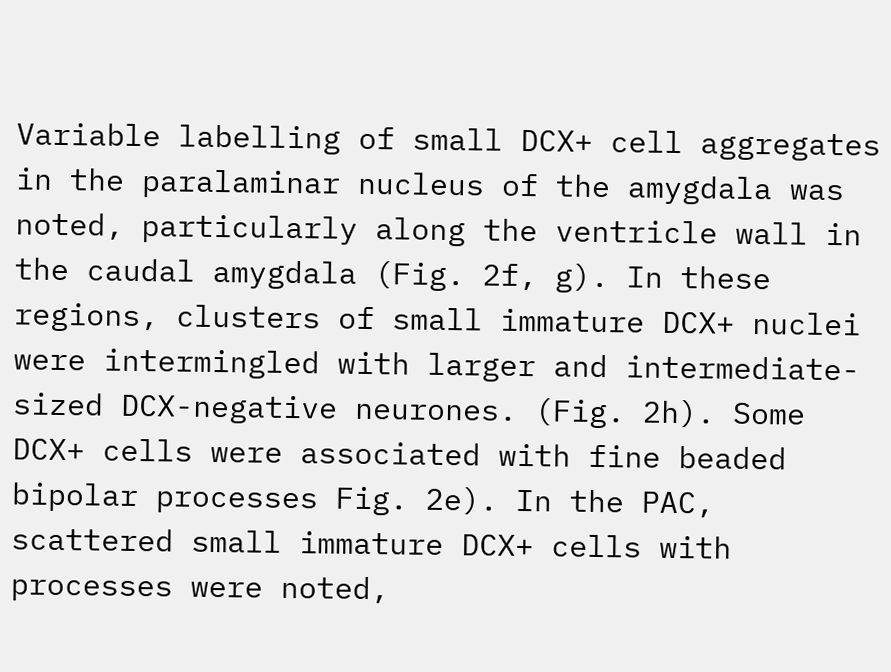Variable labelling of small DCX+ cell aggregates in the paralaminar nucleus of the amygdala was noted, particularly along the ventricle wall in the caudal amygdala (Fig. 2f, g). In these regions, clusters of small immature DCX+ nuclei were intermingled with larger and intermediate-sized DCX-negative neurones. (Fig. 2h). Some DCX+ cells were associated with fine beaded bipolar processes Fig. 2e). In the PAC, scattered small immature DCX+ cells with processes were noted,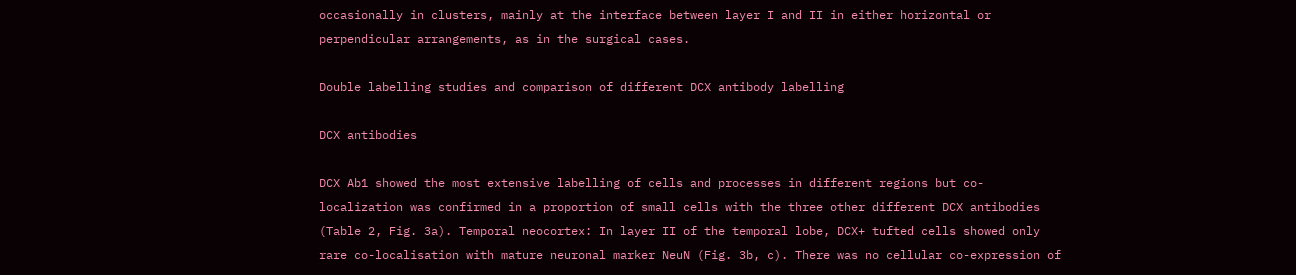occasionally in clusters, mainly at the interface between layer I and II in either horizontal or perpendicular arrangements, as in the surgical cases.

Double labelling studies and comparison of different DCX antibody labelling

DCX antibodies

DCX Ab1 showed the most extensive labelling of cells and processes in different regions but co-localization was confirmed in a proportion of small cells with the three other different DCX antibodies (Table 2, Fig. 3a). Temporal neocortex: In layer II of the temporal lobe, DCX+ tufted cells showed only rare co-localisation with mature neuronal marker NeuN (Fig. 3b, c). There was no cellular co-expression of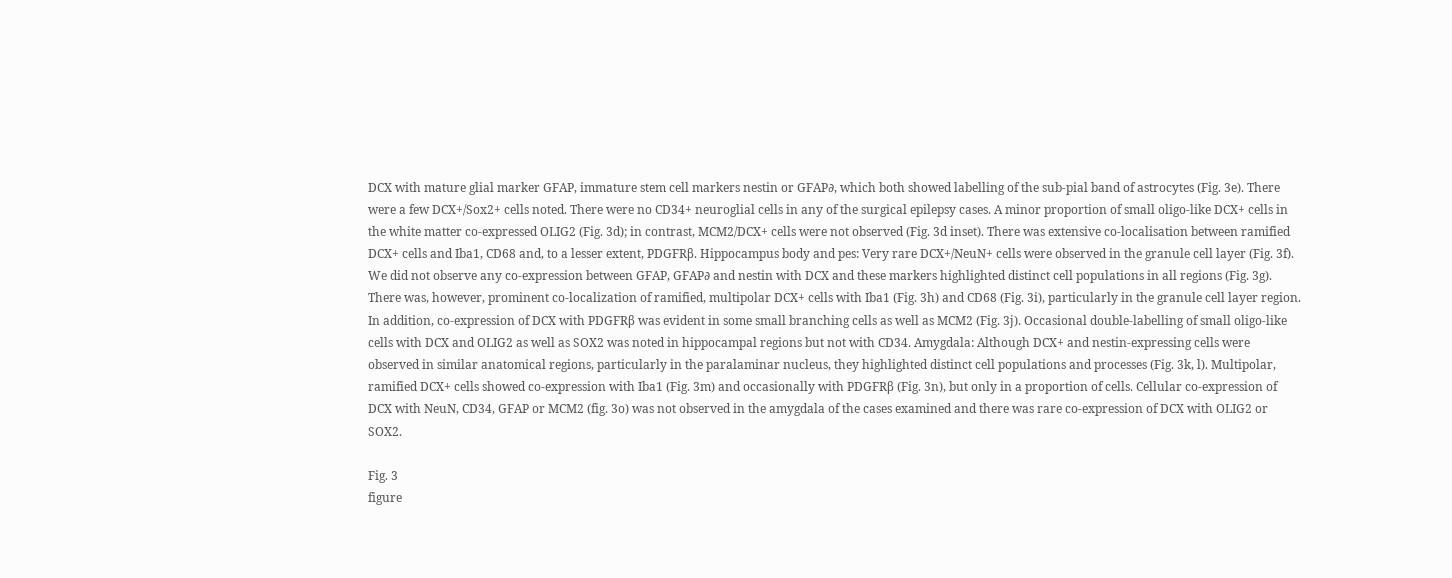DCX with mature glial marker GFAP, immature stem cell markers nestin or GFAP∂, which both showed labelling of the sub-pial band of astrocytes (Fig. 3e). There were a few DCX+/Sox2+ cells noted. There were no CD34+ neuroglial cells in any of the surgical epilepsy cases. A minor proportion of small oligo-like DCX+ cells in the white matter co-expressed OLIG2 (Fig. 3d); in contrast, MCM2/DCX+ cells were not observed (Fig. 3d inset). There was extensive co-localisation between ramified DCX+ cells and Iba1, CD68 and, to a lesser extent, PDGFRβ. Hippocampus body and pes: Very rare DCX+/NeuN+ cells were observed in the granule cell layer (Fig. 3f). We did not observe any co-expression between GFAP, GFAP∂ and nestin with DCX and these markers highlighted distinct cell populations in all regions (Fig. 3g). There was, however, prominent co-localization of ramified, multipolar DCX+ cells with Iba1 (Fig. 3h) and CD68 (Fig. 3i), particularly in the granule cell layer region. In addition, co-expression of DCX with PDGFRβ was evident in some small branching cells as well as MCM2 (Fig. 3j). Occasional double-labelling of small oligo-like cells with DCX and OLIG2 as well as SOX2 was noted in hippocampal regions but not with CD34. Amygdala: Although DCX+ and nestin-expressing cells were observed in similar anatomical regions, particularly in the paralaminar nucleus, they highlighted distinct cell populations and processes (Fig. 3k, l). Multipolar, ramified DCX+ cells showed co-expression with Iba1 (Fig. 3m) and occasionally with PDGFRβ (Fig. 3n), but only in a proportion of cells. Cellular co-expression of DCX with NeuN, CD34, GFAP or MCM2 (fig. 3o) was not observed in the amygdala of the cases examined and there was rare co-expression of DCX with OLIG2 or SOX2.

Fig. 3
figure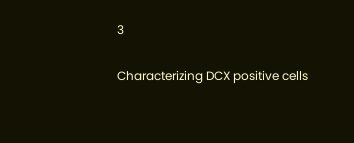3

Characterizing DCX positive cells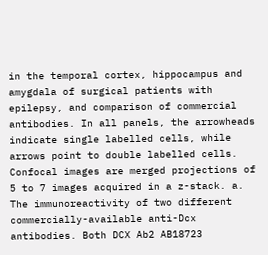in the temporal cortex, hippocampus and amygdala of surgical patients with epilepsy, and comparison of commercial antibodies. In all panels, the arrowheads indicate single labelled cells, while arrows point to double labelled cells. Confocal images are merged projections of 5 to 7 images acquired in a z-stack. a. The immunoreactivity of two different commercially-available anti-Dcx antibodies. Both DCX Ab2 AB18723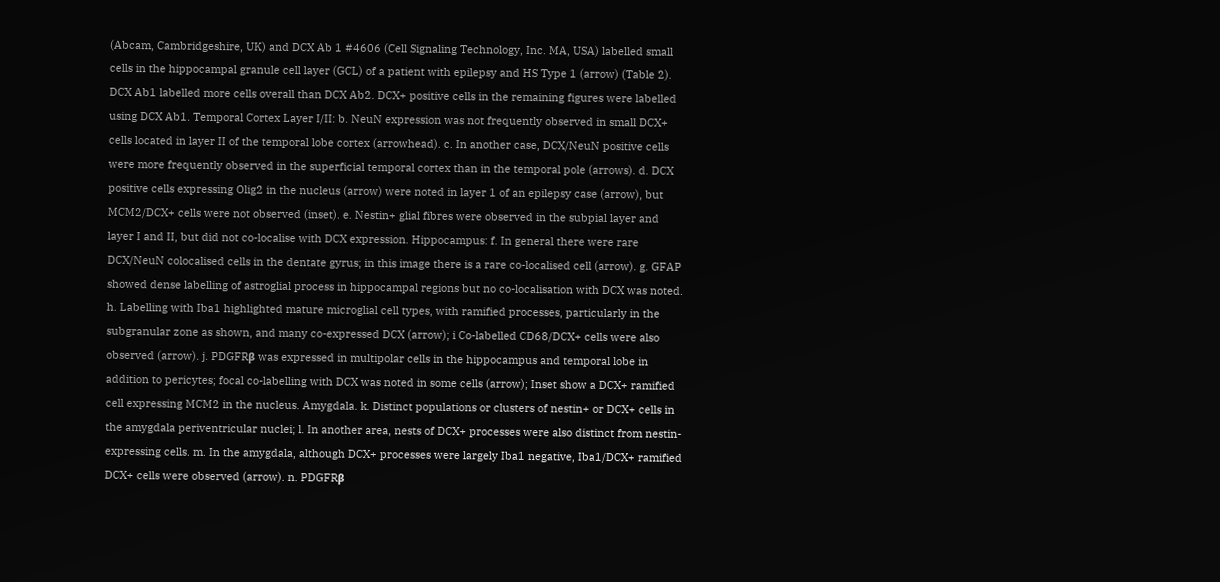(Abcam, Cambridgeshire, UK) and DCX Ab 1 #4606 (Cell Signaling Technology, Inc. MA, USA) labelled small cells in the hippocampal granule cell layer (GCL) of a patient with epilepsy and HS Type 1 (arrow) (Table 2). DCX Ab1 labelled more cells overall than DCX Ab2. DCX+ positive cells in the remaining figures were labelled using DCX Ab1. Temporal Cortex Layer I/II: b. NeuN expression was not frequently observed in small DCX+ cells located in layer II of the temporal lobe cortex (arrowhead). c. In another case, DCX/NeuN positive cells were more frequently observed in the superficial temporal cortex than in the temporal pole (arrows). d. DCX positive cells expressing Olig2 in the nucleus (arrow) were noted in layer 1 of an epilepsy case (arrow), but MCM2/DCX+ cells were not observed (inset). e. Nestin+ glial fibres were observed in the subpial layer and layer I and II, but did not co-localise with DCX expression. Hippocampus: f. In general there were rare DCX/NeuN colocalised cells in the dentate gyrus; in this image there is a rare co-localised cell (arrow). g. GFAP showed dense labelling of astroglial process in hippocampal regions but no co-localisation with DCX was noted. h. Labelling with Iba1 highlighted mature microglial cell types, with ramified processes, particularly in the subgranular zone as shown, and many co-expressed DCX (arrow); i Co-labelled CD68/DCX+ cells were also observed (arrow). j. PDGFRβ was expressed in multipolar cells in the hippocampus and temporal lobe in addition to pericytes; focal co-labelling with DCX was noted in some cells (arrow); Inset show a DCX+ ramified cell expressing MCM2 in the nucleus. Amygdala. k. Distinct populations or clusters of nestin+ or DCX+ cells in the amygdala periventricular nuclei; l. In another area, nests of DCX+ processes were also distinct from nestin-expressing cells. m. In the amygdala, although DCX+ processes were largely Iba1 negative, Iba1/DCX+ ramified DCX+ cells were observed (arrow). n. PDGFRβ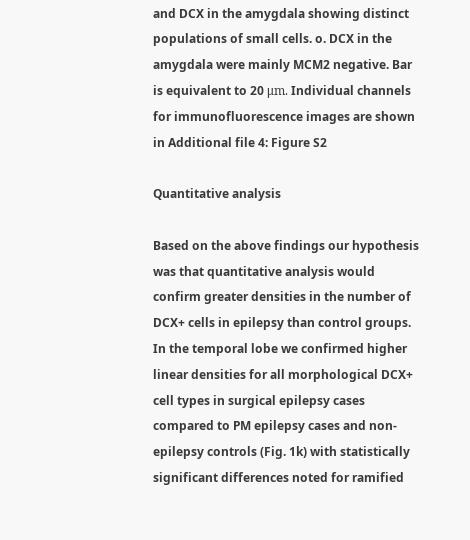and DCX in the amygdala showing distinct populations of small cells. o. DCX in the amygdala were mainly MCM2 negative. Bar is equivalent to 20 μm. Individual channels for immunofluorescence images are shown in Additional file 4: Figure S2

Quantitative analysis

Based on the above findings our hypothesis was that quantitative analysis would confirm greater densities in the number of DCX+ cells in epilepsy than control groups. In the temporal lobe we confirmed higher linear densities for all morphological DCX+ cell types in surgical epilepsy cases compared to PM epilepsy cases and non-epilepsy controls (Fig. 1k) with statistically significant differences noted for ramified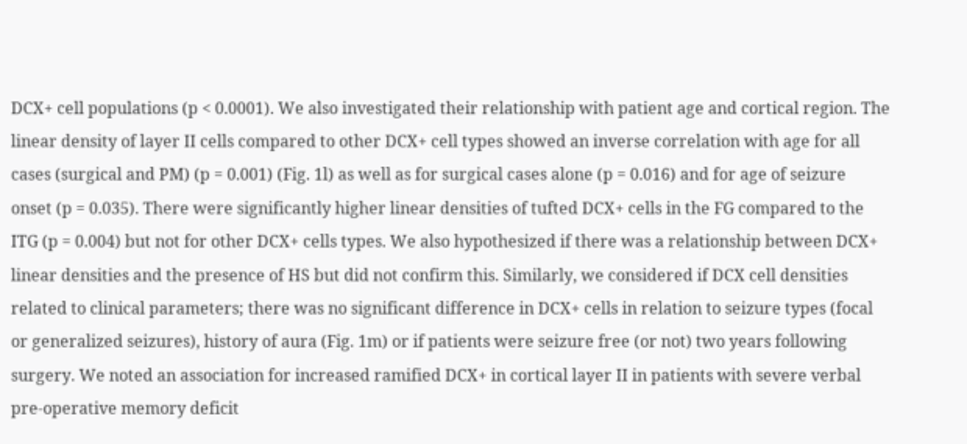DCX+ cell populations (p < 0.0001). We also investigated their relationship with patient age and cortical region. The linear density of layer II cells compared to other DCX+ cell types showed an inverse correlation with age for all cases (surgical and PM) (p = 0.001) (Fig. 1l) as well as for surgical cases alone (p = 0.016) and for age of seizure onset (p = 0.035). There were significantly higher linear densities of tufted DCX+ cells in the FG compared to the ITG (p = 0.004) but not for other DCX+ cells types. We also hypothesized if there was a relationship between DCX+ linear densities and the presence of HS but did not confirm this. Similarly, we considered if DCX cell densities related to clinical parameters; there was no significant difference in DCX+ cells in relation to seizure types (focal or generalized seizures), history of aura (Fig. 1m) or if patients were seizure free (or not) two years following surgery. We noted an association for increased ramified DCX+ in cortical layer II in patients with severe verbal pre-operative memory deficit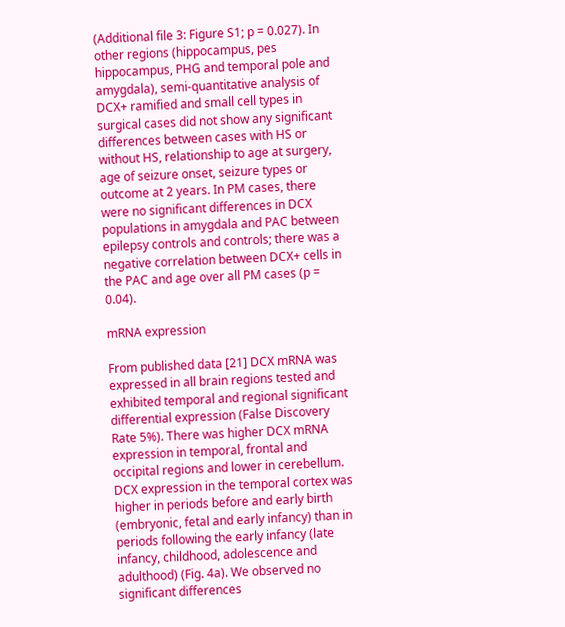(Additional file 3: Figure S1; p = 0.027). In other regions (hippocampus, pes hippocampus, PHG and temporal pole and amygdala), semi-quantitative analysis of DCX+ ramified and small cell types in surgical cases did not show any significant differences between cases with HS or without HS, relationship to age at surgery, age of seizure onset, seizure types or outcome at 2 years. In PM cases, there were no significant differences in DCX populations in amygdala and PAC between epilepsy controls and controls; there was a negative correlation between DCX+ cells in the PAC and age over all PM cases (p = 0.04).

mRNA expression

From published data [21] DCX mRNA was expressed in all brain regions tested and exhibited temporal and regional significant differential expression (False Discovery Rate 5%). There was higher DCX mRNA expression in temporal, frontal and occipital regions and lower in cerebellum. DCX expression in the temporal cortex was higher in periods before and early birth (embryonic, fetal and early infancy) than in periods following the early infancy (late infancy, childhood, adolescence and adulthood) (Fig. 4a). We observed no significant differences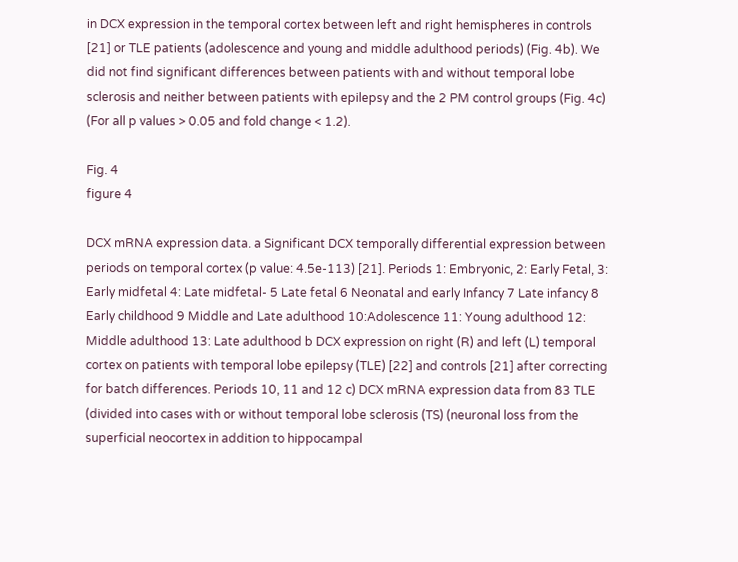in DCX expression in the temporal cortex between left and right hemispheres in controls [21] or TLE patients (adolescence and young and middle adulthood periods) (Fig. 4b). We did not find significant differences between patients with and without temporal lobe sclerosis and neither between patients with epilepsy and the 2 PM control groups (Fig. 4c) (For all p values > 0.05 and fold change < 1.2).

Fig. 4
figure 4

DCX mRNA expression data. a Significant DCX temporally differential expression between periods on temporal cortex (p value: 4.5e-113) [21]. Periods 1: Embryonic, 2: Early Fetal, 3: Early midfetal 4: Late midfetal- 5 Late fetal 6 Neonatal and early Infancy 7 Late infancy 8 Early childhood 9 Middle and Late adulthood 10:Adolescence 11: Young adulthood 12: Middle adulthood 13: Late adulthood b DCX expression on right (R) and left (L) temporal cortex on patients with temporal lobe epilepsy (TLE) [22] and controls [21] after correcting for batch differences. Periods 10, 11 and 12 c) DCX mRNA expression data from 83 TLE (divided into cases with or without temporal lobe sclerosis (TS) (neuronal loss from the superficial neocortex in addition to hippocampal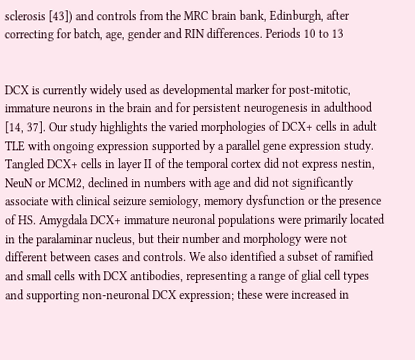sclerosis [43]) and controls from the MRC brain bank, Edinburgh, after correcting for batch, age, gender and RIN differences. Periods 10 to 13


DCX is currently widely used as developmental marker for post-mitotic, immature neurons in the brain and for persistent neurogenesis in adulthood [14, 37]. Our study highlights the varied morphologies of DCX+ cells in adult TLE with ongoing expression supported by a parallel gene expression study. Tangled DCX+ cells in layer II of the temporal cortex did not express nestin, NeuN or MCM2, declined in numbers with age and did not significantly associate with clinical seizure semiology, memory dysfunction or the presence of HS. Amygdala DCX+ immature neuronal populations were primarily located in the paralaminar nucleus, but their number and morphology were not different between cases and controls. We also identified a subset of ramified and small cells with DCX antibodies, representing a range of glial cell types and supporting non-neuronal DCX expression; these were increased in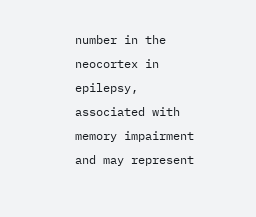number in the neocortex in epilepsy, associated with memory impairment and may represent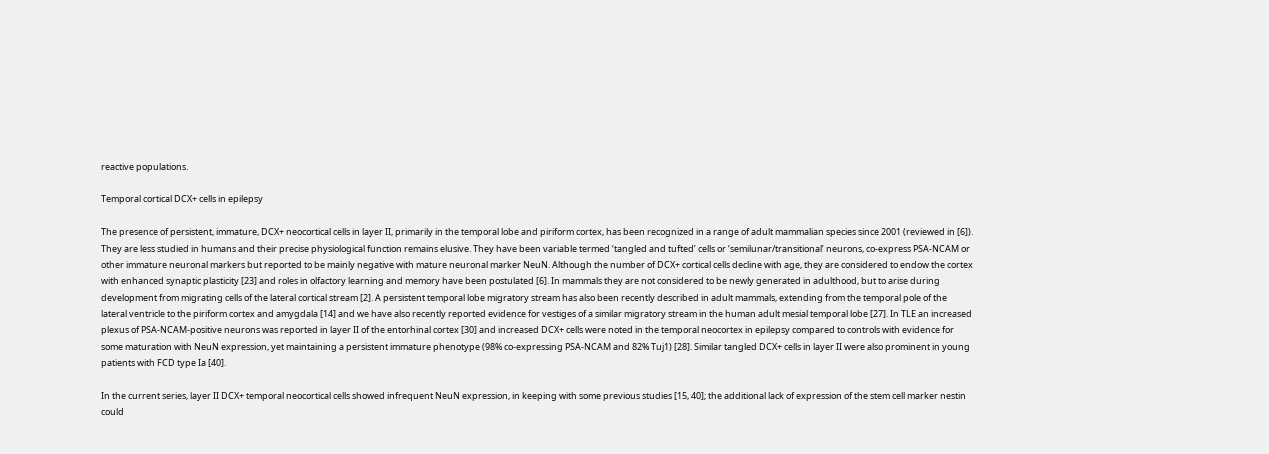reactive populations.

Temporal cortical DCX+ cells in epilepsy

The presence of persistent, immature, DCX+ neocortical cells in layer II, primarily in the temporal lobe and piriform cortex, has been recognized in a range of adult mammalian species since 2001 (reviewed in [6]). They are less studied in humans and their precise physiological function remains elusive. They have been variable termed ‘tangled and tufted’ cells or ‘semilunar/transitional’ neurons, co-express PSA-NCAM or other immature neuronal markers but reported to be mainly negative with mature neuronal marker NeuN. Although the number of DCX+ cortical cells decline with age, they are considered to endow the cortex with enhanced synaptic plasticity [23] and roles in olfactory learning and memory have been postulated [6]. In mammals they are not considered to be newly generated in adulthood, but to arise during development from migrating cells of the lateral cortical stream [2]. A persistent temporal lobe migratory stream has also been recently described in adult mammals, extending from the temporal pole of the lateral ventricle to the piriform cortex and amygdala [14] and we have also recently reported evidence for vestiges of a similar migratory stream in the human adult mesial temporal lobe [27]. In TLE an increased plexus of PSA-NCAM-positive neurons was reported in layer II of the entorhinal cortex [30] and increased DCX+ cells were noted in the temporal neocortex in epilepsy compared to controls with evidence for some maturation with NeuN expression, yet maintaining a persistent immature phenotype (98% co-expressing PSA-NCAM and 82% Tuj1) [28]. Similar tangled DCX+ cells in layer II were also prominent in young patients with FCD type Ia [40].

In the current series, layer II DCX+ temporal neocortical cells showed infrequent NeuN expression, in keeping with some previous studies [15, 40]; the additional lack of expression of the stem cell marker nestin could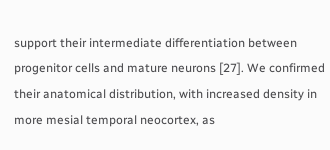support their intermediate differentiation between progenitor cells and mature neurons [27]. We confirmed their anatomical distribution, with increased density in more mesial temporal neocortex, as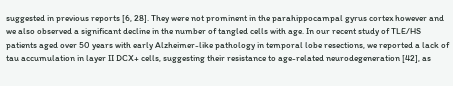suggested in previous reports [6, 28]. They were not prominent in the parahippocampal gyrus cortex however and we also observed a significant decline in the number of tangled cells with age. In our recent study of TLE/HS patients aged over 50 years with early Alzheimer-like pathology in temporal lobe resections, we reported a lack of tau accumulation in layer II DCX+ cells, suggesting their resistance to age-related neurodegeneration [42], as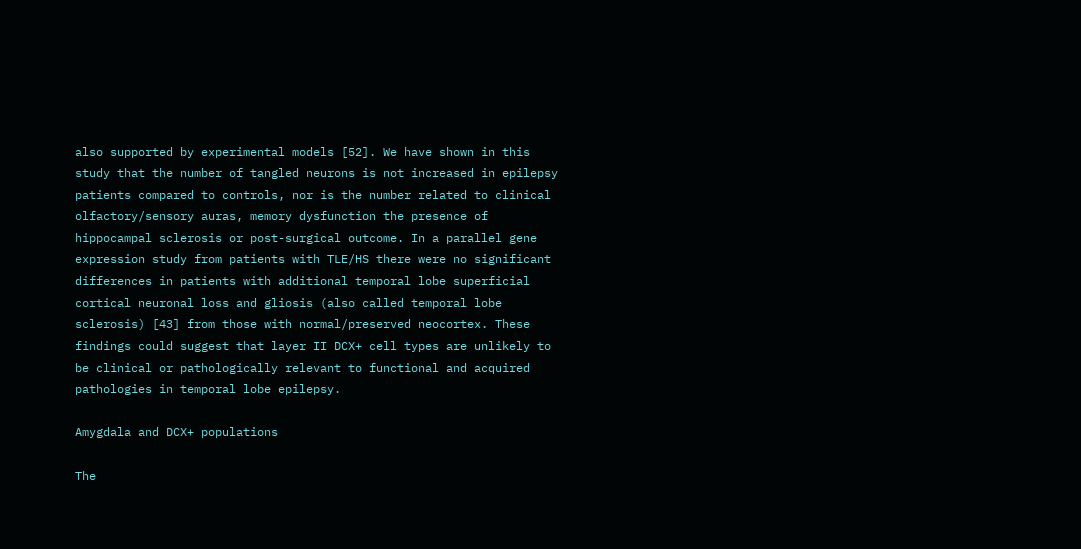also supported by experimental models [52]. We have shown in this study that the number of tangled neurons is not increased in epilepsy patients compared to controls, nor is the number related to clinical olfactory/sensory auras, memory dysfunction the presence of hippocampal sclerosis or post-surgical outcome. In a parallel gene expression study from patients with TLE/HS there were no significant differences in patients with additional temporal lobe superficial cortical neuronal loss and gliosis (also called temporal lobe sclerosis) [43] from those with normal/preserved neocortex. These findings could suggest that layer II DCX+ cell types are unlikely to be clinical or pathologically relevant to functional and acquired pathologies in temporal lobe epilepsy.

Amygdala and DCX+ populations

The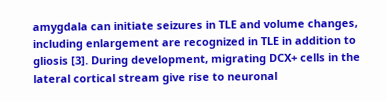amygdala can initiate seizures in TLE and volume changes, including enlargement are recognized in TLE in addition to gliosis [3]. During development, migrating DCX+ cells in the lateral cortical stream give rise to neuronal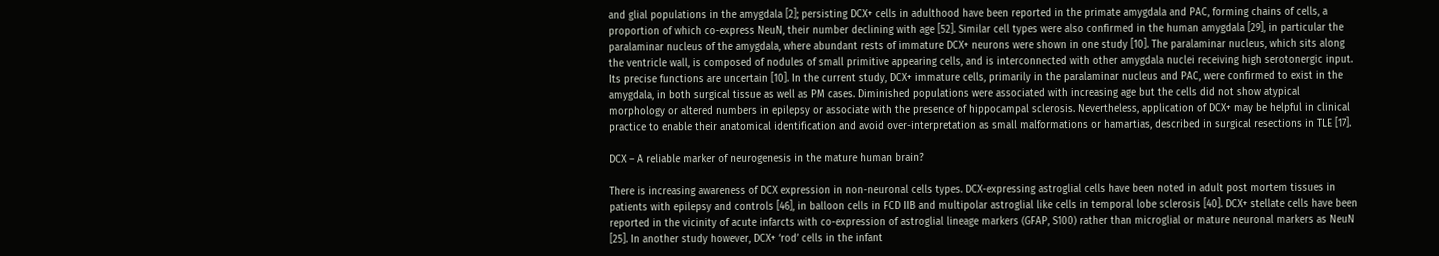and glial populations in the amygdala [2]; persisting DCX+ cells in adulthood have been reported in the primate amygdala and PAC, forming chains of cells, a proportion of which co-express NeuN, their number declining with age [52]. Similar cell types were also confirmed in the human amygdala [29], in particular the paralaminar nucleus of the amygdala, where abundant rests of immature DCX+ neurons were shown in one study [10]. The paralaminar nucleus, which sits along the ventricle wall, is composed of nodules of small primitive appearing cells, and is interconnected with other amygdala nuclei receiving high serotonergic input. Its precise functions are uncertain [10]. In the current study, DCX+ immature cells, primarily in the paralaminar nucleus and PAC, were confirmed to exist in the amygdala, in both surgical tissue as well as PM cases. Diminished populations were associated with increasing age but the cells did not show atypical morphology or altered numbers in epilepsy or associate with the presence of hippocampal sclerosis. Nevertheless, application of DCX+ may be helpful in clinical practice to enable their anatomical identification and avoid over-interpretation as small malformations or hamartias, described in surgical resections in TLE [17].

DCX – A reliable marker of neurogenesis in the mature human brain?

There is increasing awareness of DCX expression in non-neuronal cells types. DCX-expressing astroglial cells have been noted in adult post mortem tissues in patients with epilepsy and controls [46], in balloon cells in FCD IIB and multipolar astroglial like cells in temporal lobe sclerosis [40]. DCX+ stellate cells have been reported in the vicinity of acute infarcts with co-expression of astroglial lineage markers (GFAP, S100) rather than microglial or mature neuronal markers as NeuN [25]. In another study however, DCX+ ‘rod’ cells in the infant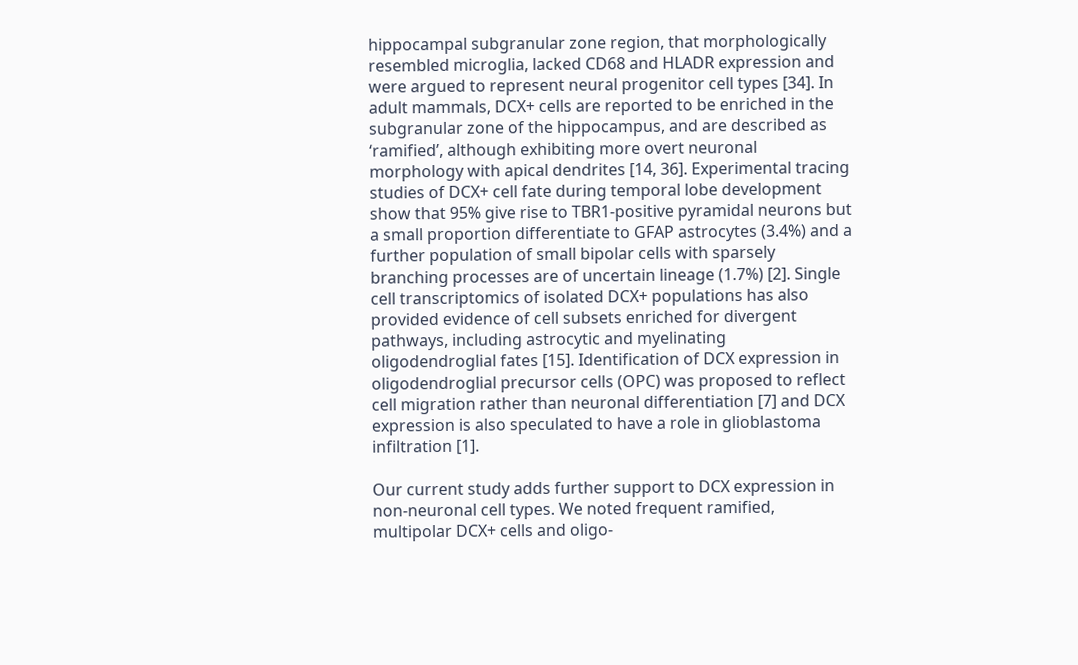hippocampal subgranular zone region, that morphologically resembled microglia, lacked CD68 and HLADR expression and were argued to represent neural progenitor cell types [34]. In adult mammals, DCX+ cells are reported to be enriched in the subgranular zone of the hippocampus, and are described as ‘ramified’, although exhibiting more overt neuronal morphology with apical dendrites [14, 36]. Experimental tracing studies of DCX+ cell fate during temporal lobe development show that 95% give rise to TBR1-positive pyramidal neurons but a small proportion differentiate to GFAP astrocytes (3.4%) and a further population of small bipolar cells with sparsely branching processes are of uncertain lineage (1.7%) [2]. Single cell transcriptomics of isolated DCX+ populations has also provided evidence of cell subsets enriched for divergent pathways, including astrocytic and myelinating oligodendroglial fates [15]. Identification of DCX expression in oligodendroglial precursor cells (OPC) was proposed to reflect cell migration rather than neuronal differentiation [7] and DCX expression is also speculated to have a role in glioblastoma infiltration [1].

Our current study adds further support to DCX expression in non-neuronal cell types. We noted frequent ramified, multipolar DCX+ cells and oligo-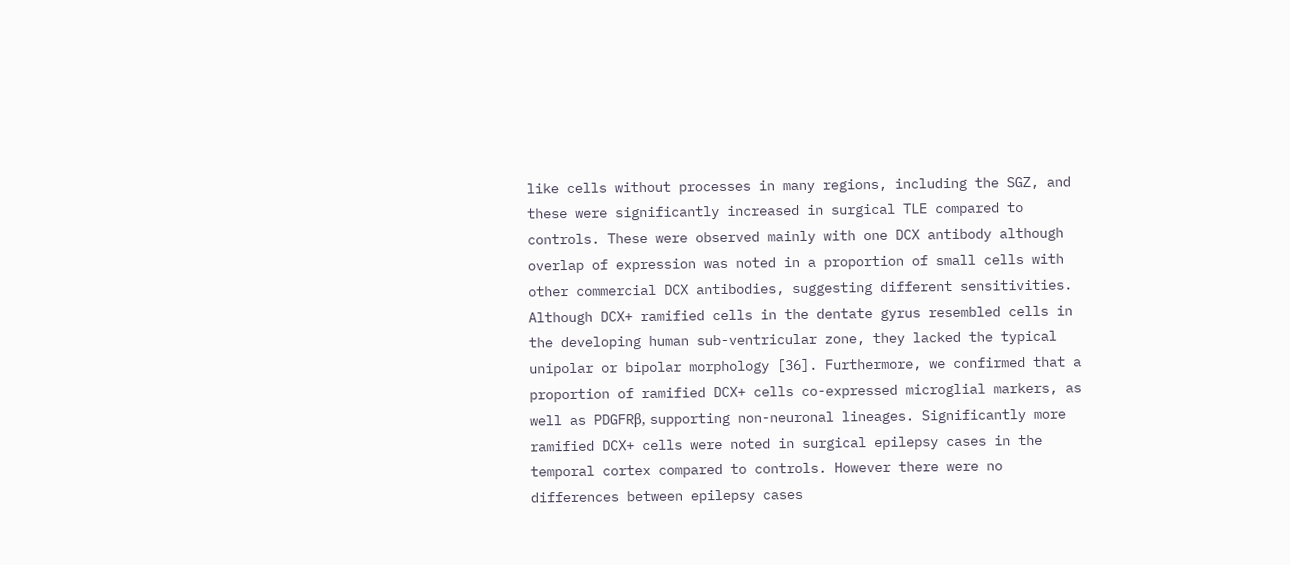like cells without processes in many regions, including the SGZ, and these were significantly increased in surgical TLE compared to controls. These were observed mainly with one DCX antibody although overlap of expression was noted in a proportion of small cells with other commercial DCX antibodies, suggesting different sensitivities. Although DCX+ ramified cells in the dentate gyrus resembled cells in the developing human sub-ventricular zone, they lacked the typical unipolar or bipolar morphology [36]. Furthermore, we confirmed that a proportion of ramified DCX+ cells co-expressed microglial markers, as well as PDGFRβ, supporting non-neuronal lineages. Significantly more ramified DCX+ cells were noted in surgical epilepsy cases in the temporal cortex compared to controls. However there were no differences between epilepsy cases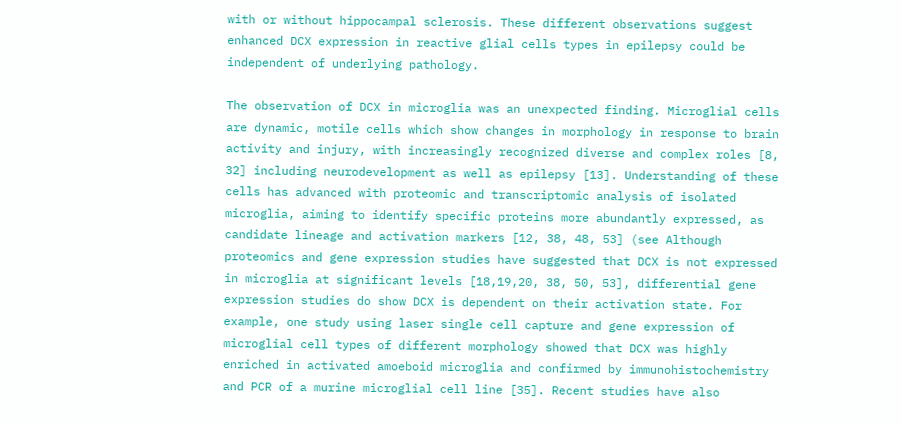with or without hippocampal sclerosis. These different observations suggest enhanced DCX expression in reactive glial cells types in epilepsy could be independent of underlying pathology.

The observation of DCX in microglia was an unexpected finding. Microglial cells are dynamic, motile cells which show changes in morphology in response to brain activity and injury, with increasingly recognized diverse and complex roles [8, 32] including neurodevelopment as well as epilepsy [13]. Understanding of these cells has advanced with proteomic and transcriptomic analysis of isolated microglia, aiming to identify specific proteins more abundantly expressed, as candidate lineage and activation markers [12, 38, 48, 53] (see Although proteomics and gene expression studies have suggested that DCX is not expressed in microglia at significant levels [18,19,20, 38, 50, 53], differential gene expression studies do show DCX is dependent on their activation state. For example, one study using laser single cell capture and gene expression of microglial cell types of different morphology showed that DCX was highly enriched in activated amoeboid microglia and confirmed by immunohistochemistry and PCR of a murine microglial cell line [35]. Recent studies have also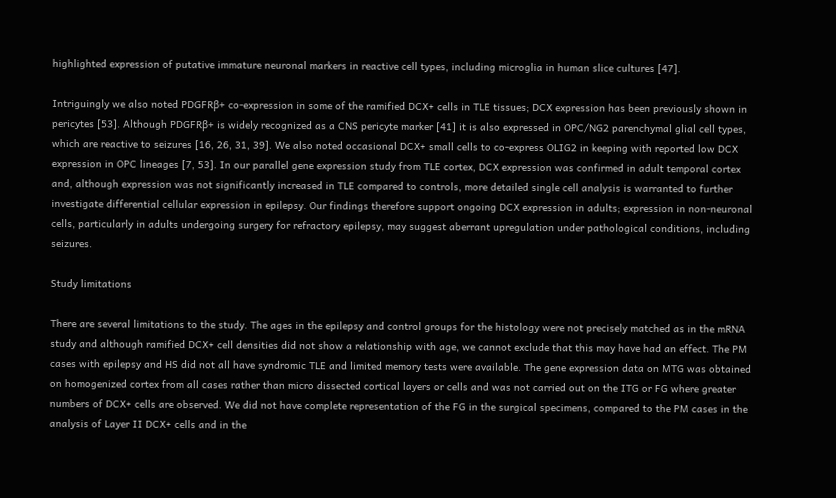highlighted expression of putative immature neuronal markers in reactive cell types, including microglia in human slice cultures [47].

Intriguingly we also noted PDGFRβ+ co-expression in some of the ramified DCX+ cells in TLE tissues; DCX expression has been previously shown in pericytes [53]. Although PDGFRβ+ is widely recognized as a CNS pericyte marker [41] it is also expressed in OPC/NG2 parenchymal glial cell types, which are reactive to seizures [16, 26, 31, 39]. We also noted occasional DCX+ small cells to co-express OLIG2 in keeping with reported low DCX expression in OPC lineages [7, 53]. In our parallel gene expression study from TLE cortex, DCX expression was confirmed in adult temporal cortex and, although expression was not significantly increased in TLE compared to controls, more detailed single cell analysis is warranted to further investigate differential cellular expression in epilepsy. Our findings therefore support ongoing DCX expression in adults; expression in non-neuronal cells, particularly in adults undergoing surgery for refractory epilepsy, may suggest aberrant upregulation under pathological conditions, including seizures.

Study limitations

There are several limitations to the study. The ages in the epilepsy and control groups for the histology were not precisely matched as in the mRNA study and although ramified DCX+ cell densities did not show a relationship with age, we cannot exclude that this may have had an effect. The PM cases with epilepsy and HS did not all have syndromic TLE and limited memory tests were available. The gene expression data on MTG was obtained on homogenized cortex from all cases rather than micro dissected cortical layers or cells and was not carried out on the ITG or FG where greater numbers of DCX+ cells are observed. We did not have complete representation of the FG in the surgical specimens, compared to the PM cases in the analysis of Layer II DCX+ cells and in the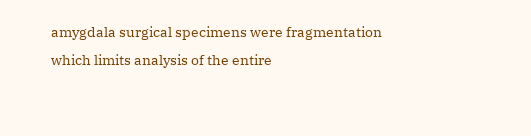amygdala surgical specimens were fragmentation which limits analysis of the entire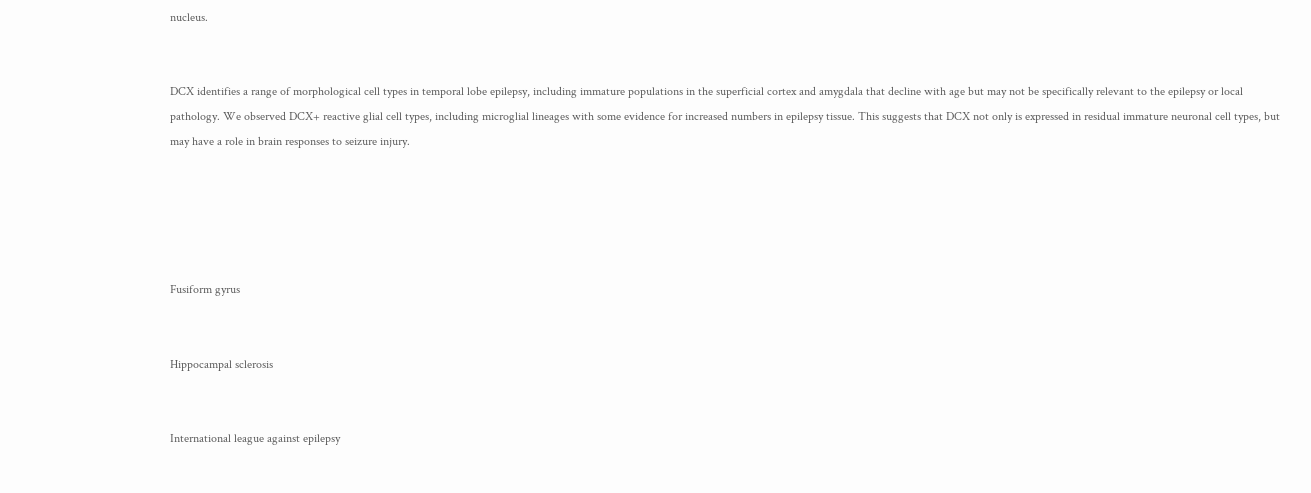nucleus.


DCX identifies a range of morphological cell types in temporal lobe epilepsy, including immature populations in the superficial cortex and amygdala that decline with age but may not be specifically relevant to the epilepsy or local pathology. We observed DCX+ reactive glial cell types, including microglial lineages with some evidence for increased numbers in epilepsy tissue. This suggests that DCX not only is expressed in residual immature neuronal cell types, but may have a role in brain responses to seizure injury.





Fusiform gyrus


Hippocampal sclerosis


International league against epilepsy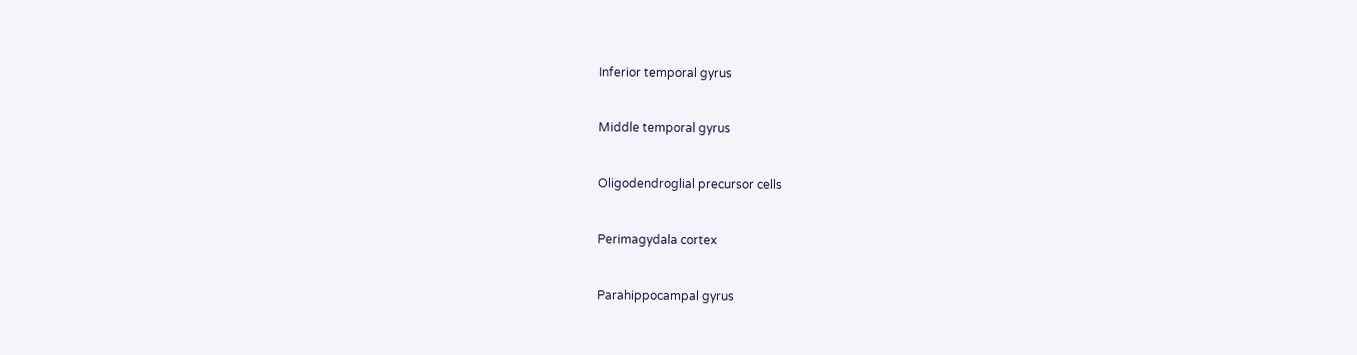Inferior temporal gyrus


Middle temporal gyrus


Oligodendroglial precursor cells


Perimagydala cortex


Parahippocampal gyrus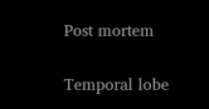Post mortem


Temporal lobe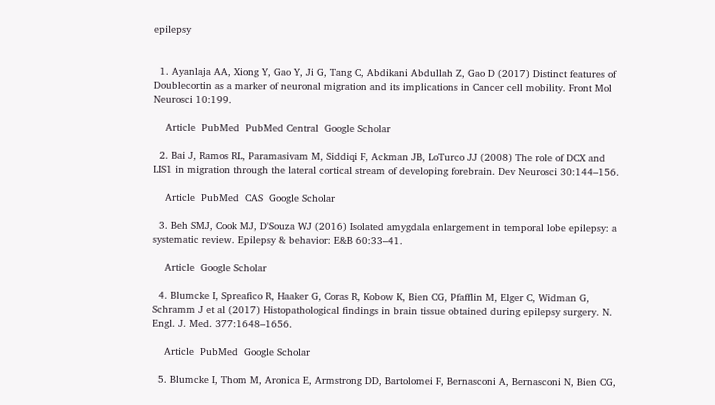epilepsy


  1. Ayanlaja AA, Xiong Y, Gao Y, Ji G, Tang C, Abdikani Abdullah Z, Gao D (2017) Distinct features of Doublecortin as a marker of neuronal migration and its implications in Cancer cell mobility. Front Mol Neurosci 10:199.

    Article  PubMed  PubMed Central  Google Scholar

  2. Bai J, Ramos RL, Paramasivam M, Siddiqi F, Ackman JB, LoTurco JJ (2008) The role of DCX and LIS1 in migration through the lateral cortical stream of developing forebrain. Dev Neurosci 30:144–156.

    Article  PubMed  CAS  Google Scholar

  3. Beh SMJ, Cook MJ, D'Souza WJ (2016) Isolated amygdala enlargement in temporal lobe epilepsy: a systematic review. Epilepsy & behavior: E&B 60:33–41.

    Article  Google Scholar

  4. Blumcke I, Spreafico R, Haaker G, Coras R, Kobow K, Bien CG, Pfafflin M, Elger C, Widman G, Schramm J et al (2017) Histopathological findings in brain tissue obtained during epilepsy surgery. N. Engl. J. Med. 377:1648–1656.

    Article  PubMed  Google Scholar

  5. Blumcke I, Thom M, Aronica E, Armstrong DD, Bartolomei F, Bernasconi A, Bernasconi N, Bien CG,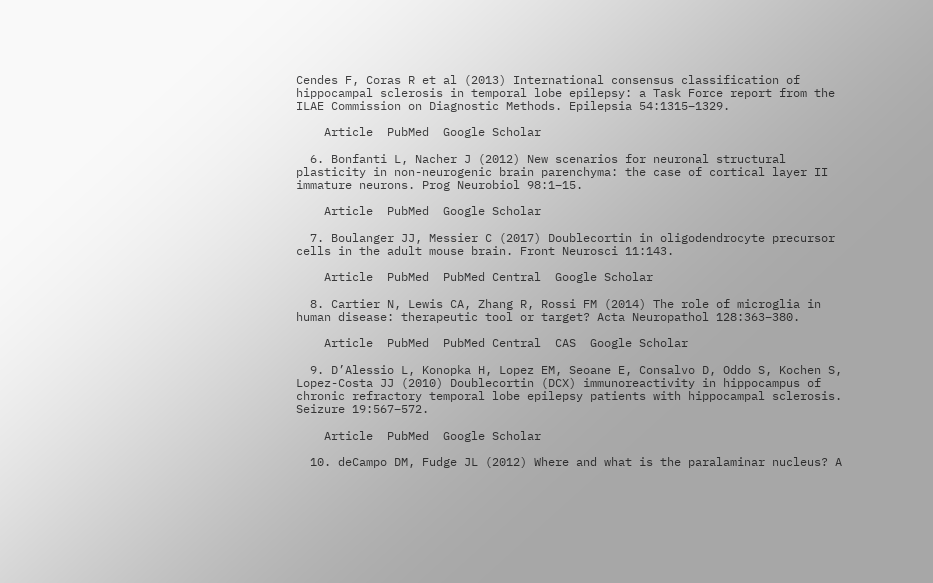Cendes F, Coras R et al (2013) International consensus classification of hippocampal sclerosis in temporal lobe epilepsy: a Task Force report from the ILAE Commission on Diagnostic Methods. Epilepsia 54:1315–1329.

    Article  PubMed  Google Scholar

  6. Bonfanti L, Nacher J (2012) New scenarios for neuronal structural plasticity in non-neurogenic brain parenchyma: the case of cortical layer II immature neurons. Prog Neurobiol 98:1–15.

    Article  PubMed  Google Scholar

  7. Boulanger JJ, Messier C (2017) Doublecortin in oligodendrocyte precursor cells in the adult mouse brain. Front Neurosci 11:143.

    Article  PubMed  PubMed Central  Google Scholar

  8. Cartier N, Lewis CA, Zhang R, Rossi FM (2014) The role of microglia in human disease: therapeutic tool or target? Acta Neuropathol 128:363–380.

    Article  PubMed  PubMed Central  CAS  Google Scholar

  9. D’Alessio L, Konopka H, Lopez EM, Seoane E, Consalvo D, Oddo S, Kochen S, Lopez-Costa JJ (2010) Doublecortin (DCX) immunoreactivity in hippocampus of chronic refractory temporal lobe epilepsy patients with hippocampal sclerosis. Seizure 19:567–572.

    Article  PubMed  Google Scholar

  10. deCampo DM, Fudge JL (2012) Where and what is the paralaminar nucleus? A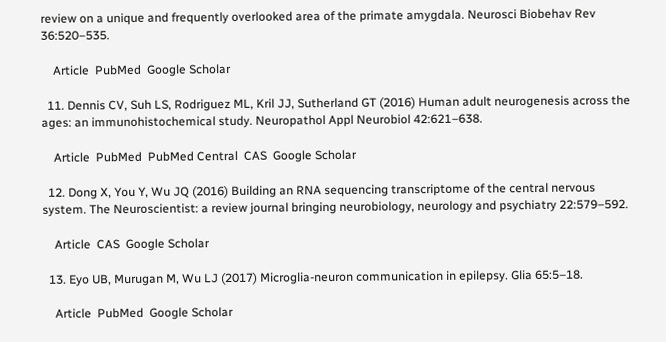review on a unique and frequently overlooked area of the primate amygdala. Neurosci Biobehav Rev 36:520–535.

    Article  PubMed  Google Scholar

  11. Dennis CV, Suh LS, Rodriguez ML, Kril JJ, Sutherland GT (2016) Human adult neurogenesis across the ages: an immunohistochemical study. Neuropathol Appl Neurobiol 42:621–638.

    Article  PubMed  PubMed Central  CAS  Google Scholar

  12. Dong X, You Y, Wu JQ (2016) Building an RNA sequencing transcriptome of the central nervous system. The Neuroscientist: a review journal bringing neurobiology, neurology and psychiatry 22:579–592.

    Article  CAS  Google Scholar

  13. Eyo UB, Murugan M, Wu LJ (2017) Microglia-neuron communication in epilepsy. Glia 65:5–18.

    Article  PubMed  Google Scholar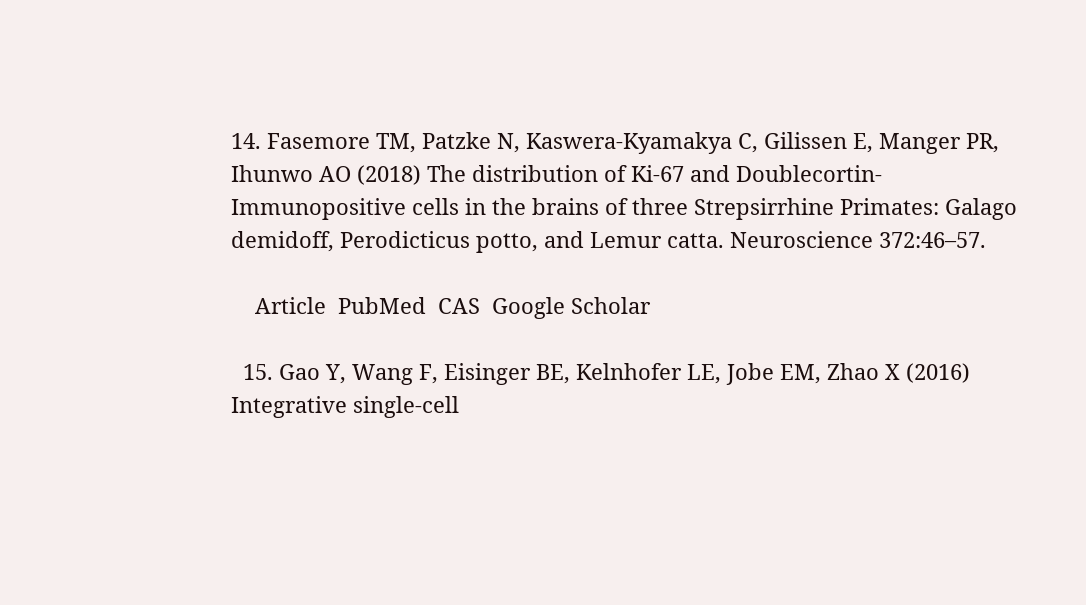14. Fasemore TM, Patzke N, Kaswera-Kyamakya C, Gilissen E, Manger PR, Ihunwo AO (2018) The distribution of Ki-67 and Doublecortin-Immunopositive cells in the brains of three Strepsirrhine Primates: Galago demidoff, Perodicticus potto, and Lemur catta. Neuroscience 372:46–57.

    Article  PubMed  CAS  Google Scholar

  15. Gao Y, Wang F, Eisinger BE, Kelnhofer LE, Jobe EM, Zhao X (2016) Integrative single-cell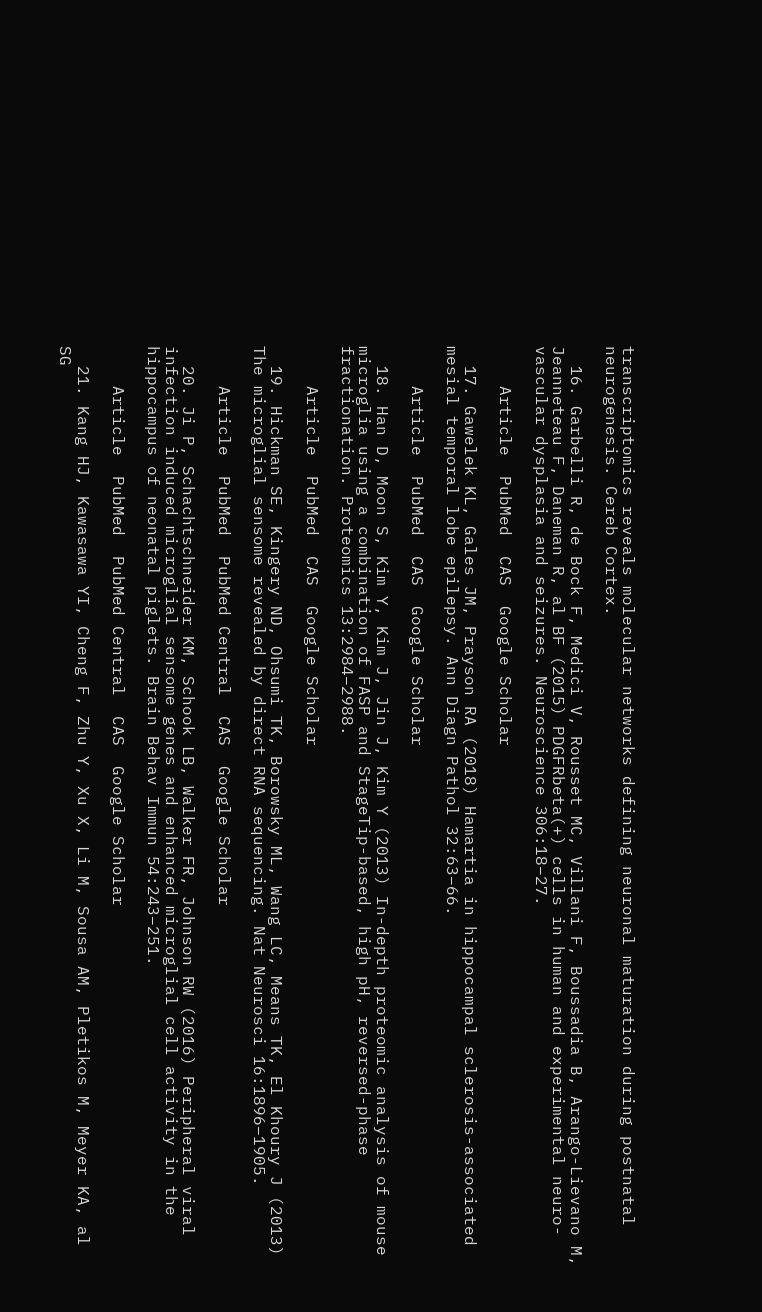transcriptomics reveals molecular networks defining neuronal maturation during postnatal neurogenesis. Cereb Cortex.

  16. Garbelli R, de Bock F, Medici V, Rousset MC, Villani F, Boussadia B, Arango-Lievano M, Jeanneteau F, Daneman R, al BF (2015) PDGFRbeta(+) cells in human and experimental neuro-vascular dysplasia and seizures. Neuroscience 306:18–27.

    Article  PubMed  CAS  Google Scholar

  17. Gawelek KL, Gales JM, Prayson RA (2018) Hamartia in hippocampal sclerosis-associated mesial temporal lobe epilepsy. Ann Diagn Pathol 32:63–66.

    Article  PubMed  CAS  Google Scholar

  18. Han D, Moon S, Kim Y, Kim J, Jin J, Kim Y (2013) In-depth proteomic analysis of mouse microglia using a combination of FASP and StageTip-based, high pH, reversed-phase fractionation. Proteomics 13:2984–2988.

    Article  PubMed  CAS  Google Scholar

  19. Hickman SE, Kingery ND, Ohsumi TK, Borowsky ML, Wang LC, Means TK, El Khoury J (2013) The microglial sensome revealed by direct RNA sequencing. Nat Neurosci 16:1896–1905.

    Article  PubMed  PubMed Central  CAS  Google Scholar

  20. Ji P, Schachtschneider KM, Schook LB, Walker FR, Johnson RW (2016) Peripheral viral infection induced microglial sensome genes and enhanced microglial cell activity in the hippocampus of neonatal piglets. Brain Behav Immun 54:243–251.

    Article  PubMed  PubMed Central  CAS  Google Scholar

  21. Kang HJ, Kawasawa YI, Cheng F, Zhu Y, Xu X, Li M, Sousa AM, Pletikos M, Meyer KA, al SG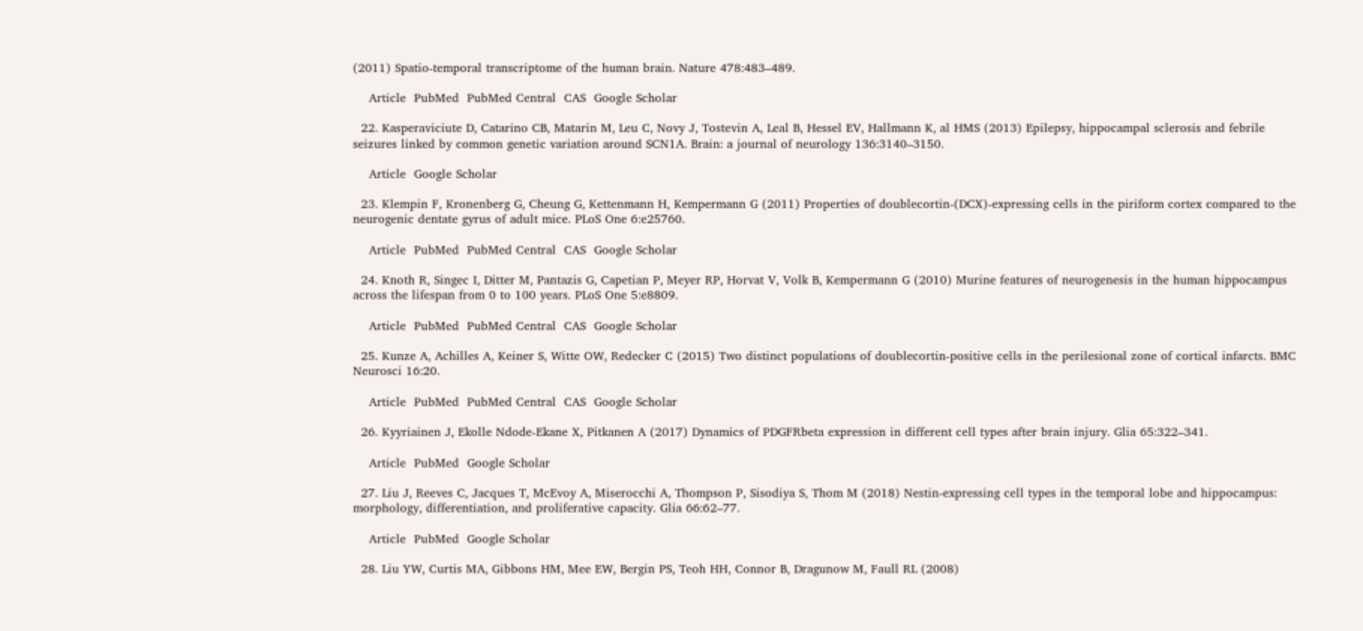(2011) Spatio-temporal transcriptome of the human brain. Nature 478:483–489.

    Article  PubMed  PubMed Central  CAS  Google Scholar

  22. Kasperaviciute D, Catarino CB, Matarin M, Leu C, Novy J, Tostevin A, Leal B, Hessel EV, Hallmann K, al HMS (2013) Epilepsy, hippocampal sclerosis and febrile seizures linked by common genetic variation around SCN1A. Brain: a journal of neurology 136:3140–3150.

    Article  Google Scholar

  23. Klempin F, Kronenberg G, Cheung G, Kettenmann H, Kempermann G (2011) Properties of doublecortin-(DCX)-expressing cells in the piriform cortex compared to the neurogenic dentate gyrus of adult mice. PLoS One 6:e25760.

    Article  PubMed  PubMed Central  CAS  Google Scholar

  24. Knoth R, Singec I, Ditter M, Pantazis G, Capetian P, Meyer RP, Horvat V, Volk B, Kempermann G (2010) Murine features of neurogenesis in the human hippocampus across the lifespan from 0 to 100 years. PLoS One 5:e8809.

    Article  PubMed  PubMed Central  CAS  Google Scholar

  25. Kunze A, Achilles A, Keiner S, Witte OW, Redecker C (2015) Two distinct populations of doublecortin-positive cells in the perilesional zone of cortical infarcts. BMC Neurosci 16:20.

    Article  PubMed  PubMed Central  CAS  Google Scholar

  26. Kyyriainen J, Ekolle Ndode-Ekane X, Pitkanen A (2017) Dynamics of PDGFRbeta expression in different cell types after brain injury. Glia 65:322–341.

    Article  PubMed  Google Scholar

  27. Liu J, Reeves C, Jacques T, McEvoy A, Miserocchi A, Thompson P, Sisodiya S, Thom M (2018) Nestin-expressing cell types in the temporal lobe and hippocampus: morphology, differentiation, and proliferative capacity. Glia 66:62–77.

    Article  PubMed  Google Scholar

  28. Liu YW, Curtis MA, Gibbons HM, Mee EW, Bergin PS, Teoh HH, Connor B, Dragunow M, Faull RL (2008)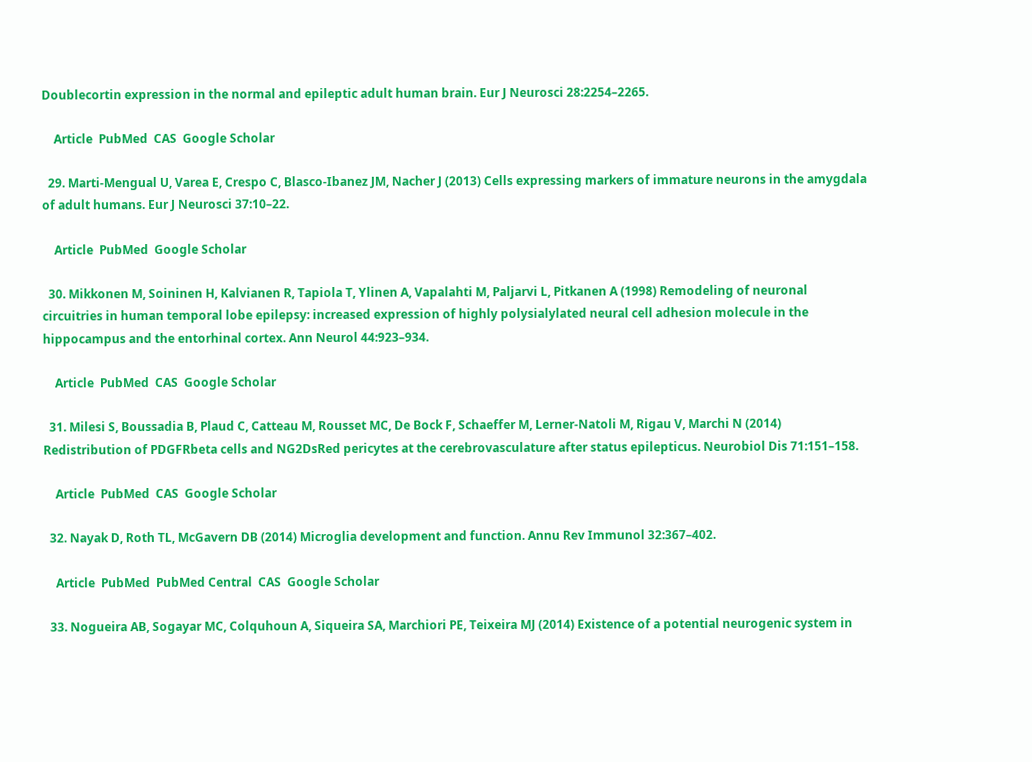Doublecortin expression in the normal and epileptic adult human brain. Eur J Neurosci 28:2254–2265.

    Article  PubMed  CAS  Google Scholar

  29. Marti-Mengual U, Varea E, Crespo C, Blasco-Ibanez JM, Nacher J (2013) Cells expressing markers of immature neurons in the amygdala of adult humans. Eur J Neurosci 37:10–22.

    Article  PubMed  Google Scholar

  30. Mikkonen M, Soininen H, Kalvianen R, Tapiola T, Ylinen A, Vapalahti M, Paljarvi L, Pitkanen A (1998) Remodeling of neuronal circuitries in human temporal lobe epilepsy: increased expression of highly polysialylated neural cell adhesion molecule in the hippocampus and the entorhinal cortex. Ann Neurol 44:923–934.

    Article  PubMed  CAS  Google Scholar

  31. Milesi S, Boussadia B, Plaud C, Catteau M, Rousset MC, De Bock F, Schaeffer M, Lerner-Natoli M, Rigau V, Marchi N (2014) Redistribution of PDGFRbeta cells and NG2DsRed pericytes at the cerebrovasculature after status epilepticus. Neurobiol Dis 71:151–158.

    Article  PubMed  CAS  Google Scholar

  32. Nayak D, Roth TL, McGavern DB (2014) Microglia development and function. Annu Rev Immunol 32:367–402.

    Article  PubMed  PubMed Central  CAS  Google Scholar

  33. Nogueira AB, Sogayar MC, Colquhoun A, Siqueira SA, Marchiori PE, Teixeira MJ (2014) Existence of a potential neurogenic system in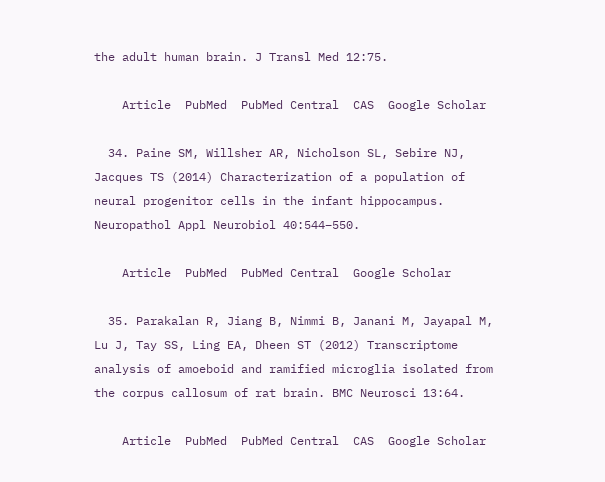the adult human brain. J Transl Med 12:75.

    Article  PubMed  PubMed Central  CAS  Google Scholar

  34. Paine SM, Willsher AR, Nicholson SL, Sebire NJ, Jacques TS (2014) Characterization of a population of neural progenitor cells in the infant hippocampus. Neuropathol Appl Neurobiol 40:544–550.

    Article  PubMed  PubMed Central  Google Scholar

  35. Parakalan R, Jiang B, Nimmi B, Janani M, Jayapal M, Lu J, Tay SS, Ling EA, Dheen ST (2012) Transcriptome analysis of amoeboid and ramified microglia isolated from the corpus callosum of rat brain. BMC Neurosci 13:64.

    Article  PubMed  PubMed Central  CAS  Google Scholar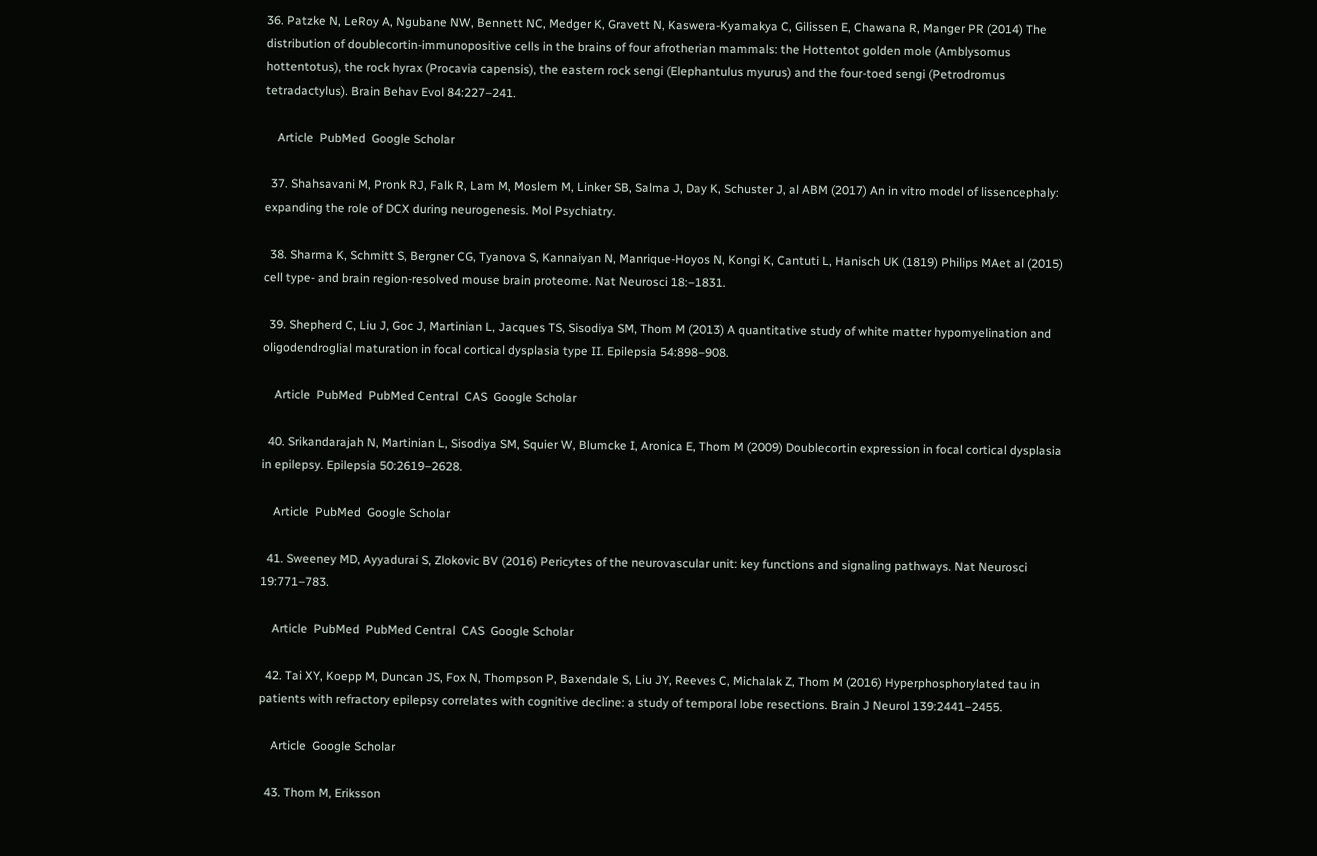36. Patzke N, LeRoy A, Ngubane NW, Bennett NC, Medger K, Gravett N, Kaswera-Kyamakya C, Gilissen E, Chawana R, Manger PR (2014) The distribution of doublecortin-immunopositive cells in the brains of four afrotherian mammals: the Hottentot golden mole (Amblysomus hottentotus), the rock hyrax (Procavia capensis), the eastern rock sengi (Elephantulus myurus) and the four-toed sengi (Petrodromus tetradactylus). Brain Behav Evol 84:227–241.

    Article  PubMed  Google Scholar

  37. Shahsavani M, Pronk RJ, Falk R, Lam M, Moslem M, Linker SB, Salma J, Day K, Schuster J, al ABM (2017) An in vitro model of lissencephaly: expanding the role of DCX during neurogenesis. Mol Psychiatry.

  38. Sharma K, Schmitt S, Bergner CG, Tyanova S, Kannaiyan N, Manrique-Hoyos N, Kongi K, Cantuti L, Hanisch UK (1819) Philips MAet al (2015) cell type- and brain region-resolved mouse brain proteome. Nat Neurosci 18:–1831.

  39. Shepherd C, Liu J, Goc J, Martinian L, Jacques TS, Sisodiya SM, Thom M (2013) A quantitative study of white matter hypomyelination and oligodendroglial maturation in focal cortical dysplasia type II. Epilepsia 54:898–908.

    Article  PubMed  PubMed Central  CAS  Google Scholar

  40. Srikandarajah N, Martinian L, Sisodiya SM, Squier W, Blumcke I, Aronica E, Thom M (2009) Doublecortin expression in focal cortical dysplasia in epilepsy. Epilepsia 50:2619–2628.

    Article  PubMed  Google Scholar

  41. Sweeney MD, Ayyadurai S, Zlokovic BV (2016) Pericytes of the neurovascular unit: key functions and signaling pathways. Nat Neurosci 19:771–783.

    Article  PubMed  PubMed Central  CAS  Google Scholar

  42. Tai XY, Koepp M, Duncan JS, Fox N, Thompson P, Baxendale S, Liu JY, Reeves C, Michalak Z, Thom M (2016) Hyperphosphorylated tau in patients with refractory epilepsy correlates with cognitive decline: a study of temporal lobe resections. Brain J Neurol 139:2441–2455.

    Article  Google Scholar

  43. Thom M, Eriksson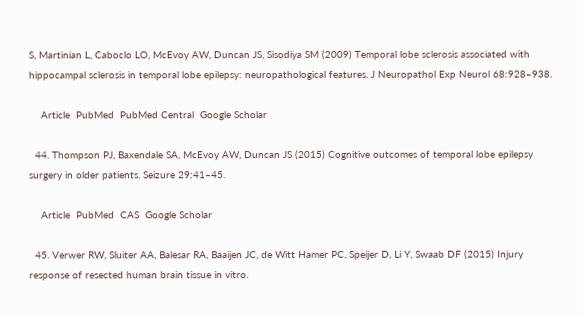S, Martinian L, Caboclo LO, McEvoy AW, Duncan JS, Sisodiya SM (2009) Temporal lobe sclerosis associated with hippocampal sclerosis in temporal lobe epilepsy: neuropathological features. J Neuropathol Exp Neurol 68:928–938.

    Article  PubMed  PubMed Central  Google Scholar

  44. Thompson PJ, Baxendale SA, McEvoy AW, Duncan JS (2015) Cognitive outcomes of temporal lobe epilepsy surgery in older patients. Seizure 29:41–45.

    Article  PubMed  CAS  Google Scholar

  45. Verwer RW, Sluiter AA, Balesar RA, Baaijen JC, de Witt Hamer PC, Speijer D, Li Y, Swaab DF (2015) Injury response of resected human brain tissue in vitro.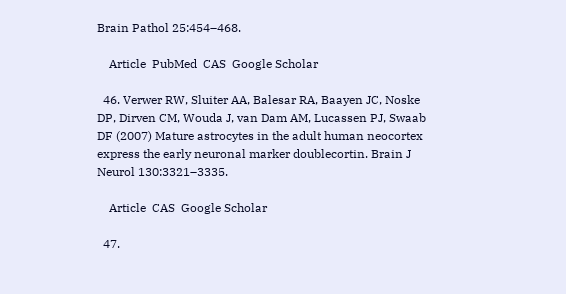Brain Pathol 25:454–468.

    Article  PubMed  CAS  Google Scholar

  46. Verwer RW, Sluiter AA, Balesar RA, Baayen JC, Noske DP, Dirven CM, Wouda J, van Dam AM, Lucassen PJ, Swaab DF (2007) Mature astrocytes in the adult human neocortex express the early neuronal marker doublecortin. Brain J Neurol 130:3321–3335.

    Article  CAS  Google Scholar

  47.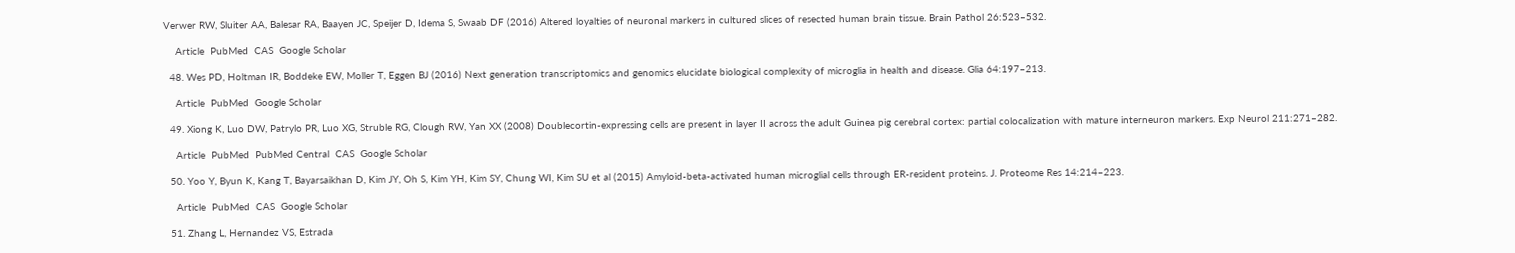Verwer RW, Sluiter AA, Balesar RA, Baayen JC, Speijer D, Idema S, Swaab DF (2016) Altered loyalties of neuronal markers in cultured slices of resected human brain tissue. Brain Pathol 26:523–532.

    Article  PubMed  CAS  Google Scholar

  48. Wes PD, Holtman IR, Boddeke EW, Moller T, Eggen BJ (2016) Next generation transcriptomics and genomics elucidate biological complexity of microglia in health and disease. Glia 64:197–213.

    Article  PubMed  Google Scholar

  49. Xiong K, Luo DW, Patrylo PR, Luo XG, Struble RG, Clough RW, Yan XX (2008) Doublecortin-expressing cells are present in layer II across the adult Guinea pig cerebral cortex: partial colocalization with mature interneuron markers. Exp Neurol 211:271–282.

    Article  PubMed  PubMed Central  CAS  Google Scholar

  50. Yoo Y, Byun K, Kang T, Bayarsaikhan D, Kim JY, Oh S, Kim YH, Kim SY, Chung WI, Kim SU et al (2015) Amyloid-beta-activated human microglial cells through ER-resident proteins. J. Proteome Res 14:214–223.

    Article  PubMed  CAS  Google Scholar

  51. Zhang L, Hernandez VS, Estrada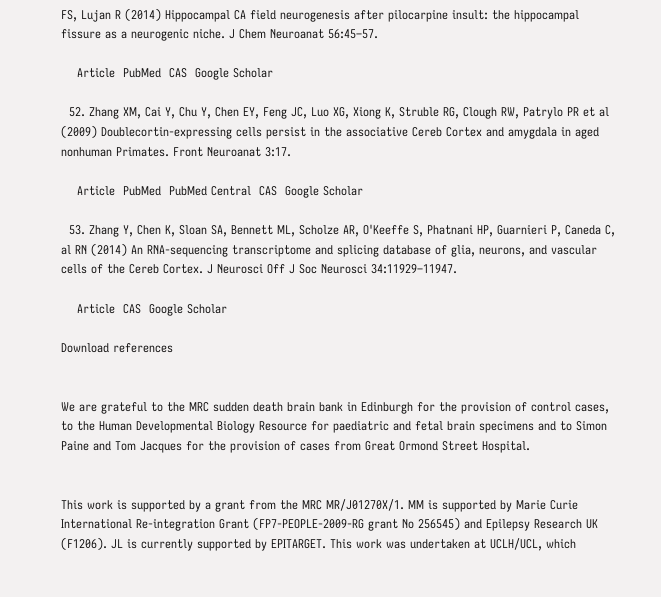FS, Lujan R (2014) Hippocampal CA field neurogenesis after pilocarpine insult: the hippocampal fissure as a neurogenic niche. J Chem Neuroanat 56:45–57.

    Article  PubMed  CAS  Google Scholar

  52. Zhang XM, Cai Y, Chu Y, Chen EY, Feng JC, Luo XG, Xiong K, Struble RG, Clough RW, Patrylo PR et al (2009) Doublecortin-expressing cells persist in the associative Cereb Cortex and amygdala in aged nonhuman Primates. Front Neuroanat 3:17.

    Article  PubMed  PubMed Central  CAS  Google Scholar

  53. Zhang Y, Chen K, Sloan SA, Bennett ML, Scholze AR, O'Keeffe S, Phatnani HP, Guarnieri P, Caneda C, al RN (2014) An RNA-sequencing transcriptome and splicing database of glia, neurons, and vascular cells of the Cereb Cortex. J Neurosci Off J Soc Neurosci 34:11929–11947.

    Article  CAS  Google Scholar

Download references


We are grateful to the MRC sudden death brain bank in Edinburgh for the provision of control cases, to the Human Developmental Biology Resource for paediatric and fetal brain specimens and to Simon Paine and Tom Jacques for the provision of cases from Great Ormond Street Hospital.


This work is supported by a grant from the MRC MR/J01270X/1. MM is supported by Marie Curie International Re-integration Grant (FP7-PEOPLE-2009-RG grant No 256545) and Epilepsy Research UK (F1206). JL is currently supported by EPITARGET. This work was undertaken at UCLH/UCL, which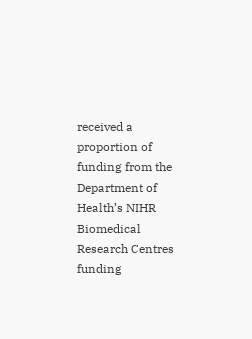received a proportion of funding from the Department of Health’s NIHR Biomedical Research Centres funding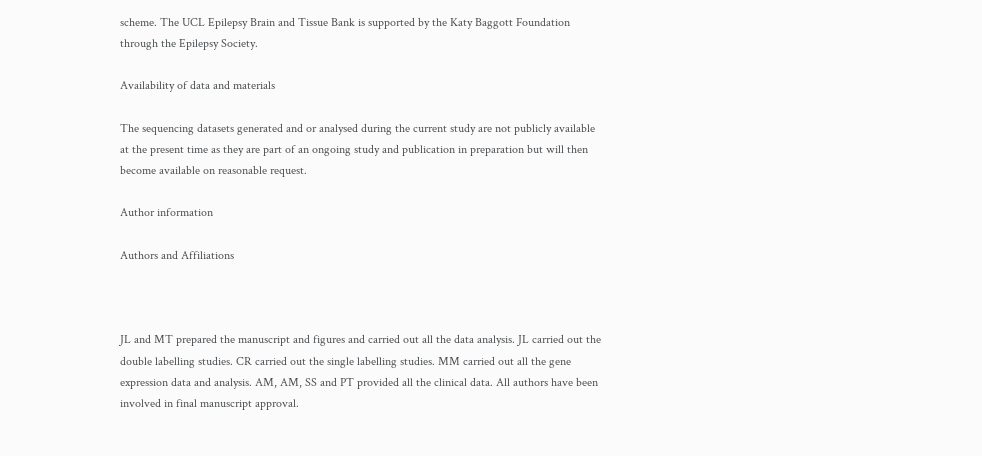scheme. The UCL Epilepsy Brain and Tissue Bank is supported by the Katy Baggott Foundation through the Epilepsy Society.

Availability of data and materials

The sequencing datasets generated and or analysed during the current study are not publicly available at the present time as they are part of an ongoing study and publication in preparation but will then become available on reasonable request.

Author information

Authors and Affiliations



JL and MT prepared the manuscript and figures and carried out all the data analysis. JL carried out the double labelling studies. CR carried out the single labelling studies. MM carried out all the gene expression data and analysis. AM, AM, SS and PT provided all the clinical data. All authors have been involved in final manuscript approval.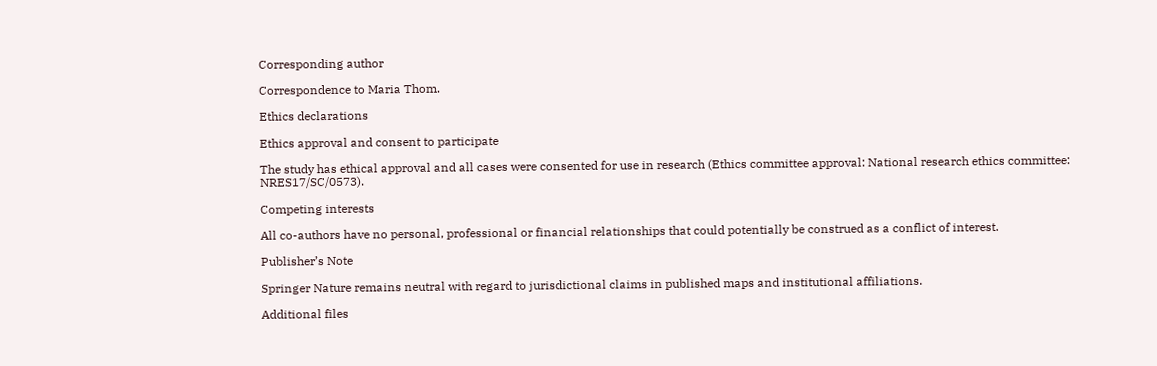Corresponding author

Correspondence to Maria Thom.

Ethics declarations

Ethics approval and consent to participate

The study has ethical approval and all cases were consented for use in research (Ethics committee approval: National research ethics committee: NRES17/SC/0573).

Competing interests

All co-authors have no personal, professional or financial relationships that could potentially be construed as a conflict of interest.

Publisher’s Note

Springer Nature remains neutral with regard to jurisdictional claims in published maps and institutional affiliations.

Additional files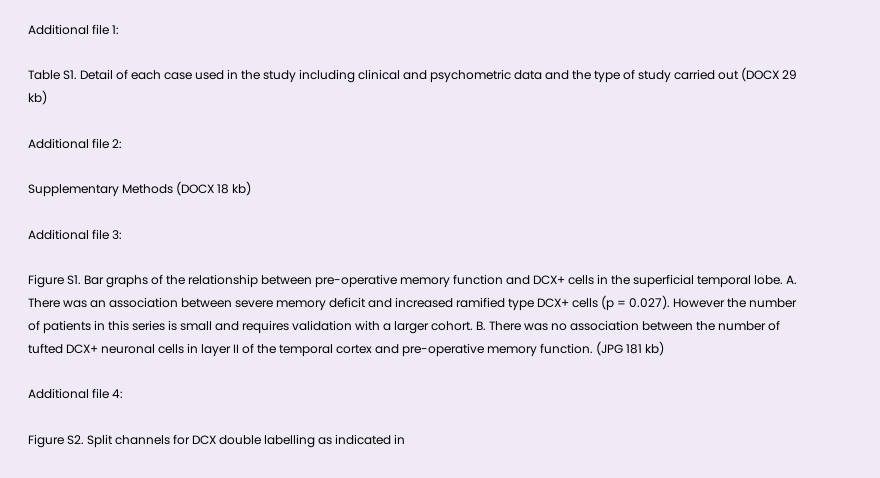Additional file 1:

Table S1. Detail of each case used in the study including clinical and psychometric data and the type of study carried out (DOCX 29 kb)

Additional file 2:

Supplementary Methods (DOCX 18 kb)

Additional file 3:

Figure S1. Bar graphs of the relationship between pre-operative memory function and DCX+ cells in the superficial temporal lobe. A. There was an association between severe memory deficit and increased ramified type DCX+ cells (p = 0.027). However the number of patients in this series is small and requires validation with a larger cohort. B. There was no association between the number of tufted DCX+ neuronal cells in layer II of the temporal cortex and pre-operative memory function. (JPG 181 kb)

Additional file 4:

Figure S2. Split channels for DCX double labelling as indicated in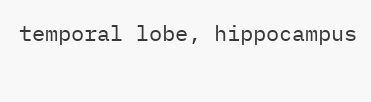temporal lobe, hippocampus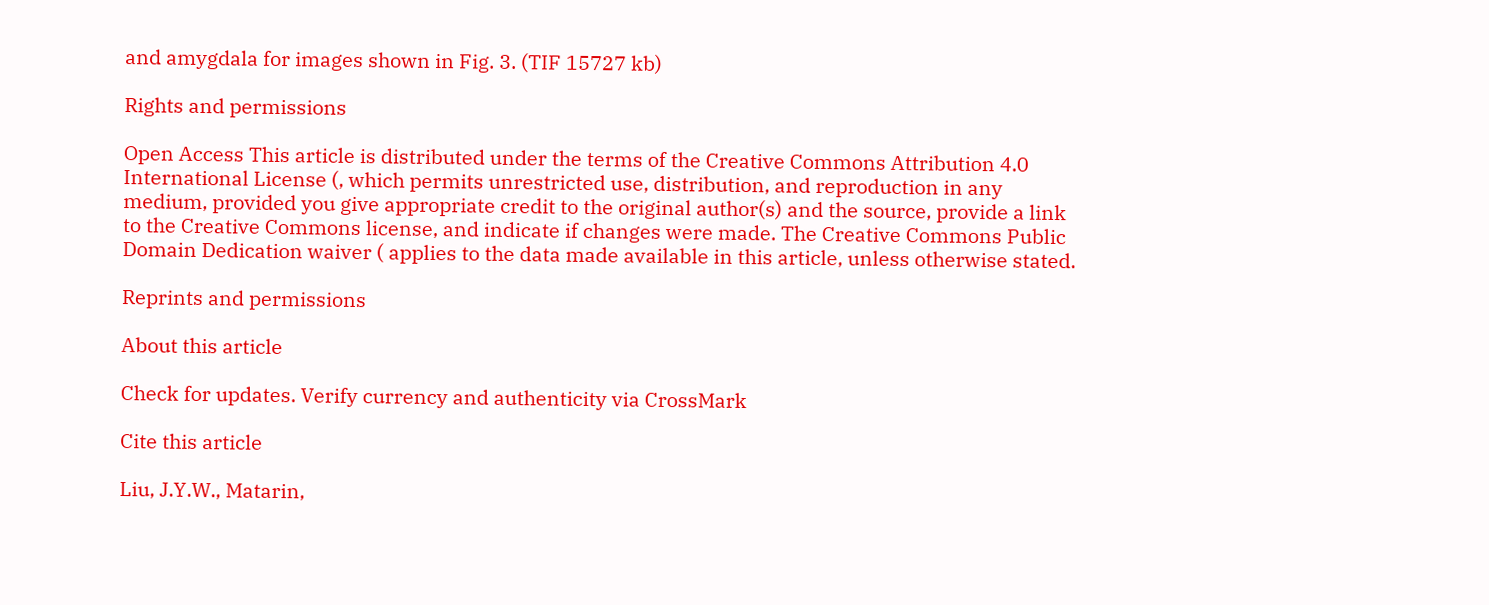and amygdala for images shown in Fig. 3. (TIF 15727 kb)

Rights and permissions

Open Access This article is distributed under the terms of the Creative Commons Attribution 4.0 International License (, which permits unrestricted use, distribution, and reproduction in any medium, provided you give appropriate credit to the original author(s) and the source, provide a link to the Creative Commons license, and indicate if changes were made. The Creative Commons Public Domain Dedication waiver ( applies to the data made available in this article, unless otherwise stated.

Reprints and permissions

About this article

Check for updates. Verify currency and authenticity via CrossMark

Cite this article

Liu, J.Y.W., Matarin,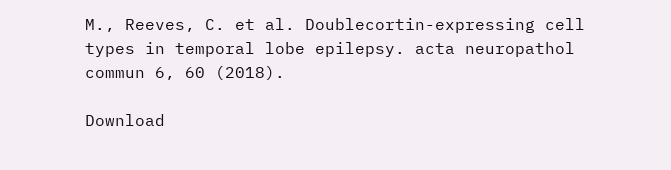M., Reeves, C. et al. Doublecortin-expressing cell types in temporal lobe epilepsy. acta neuropathol commun 6, 60 (2018).

Download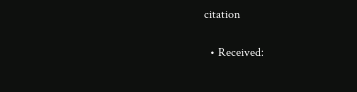citation

  • Received: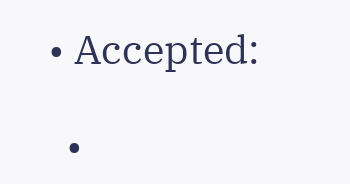• Accepted:

  •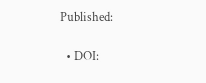Published:

  • DOI: